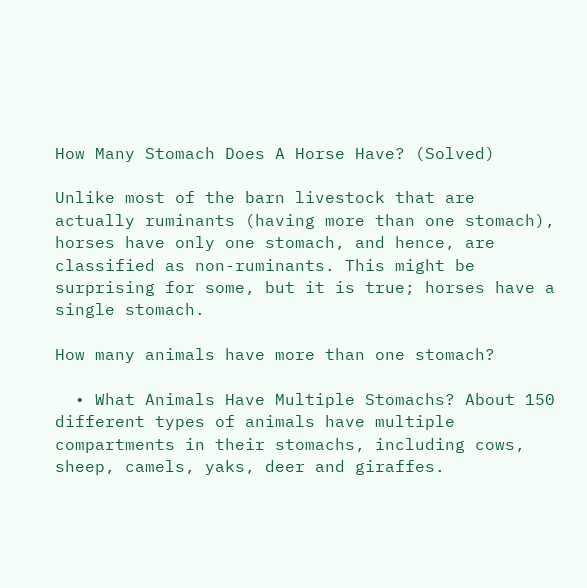How Many Stomach Does A Horse Have? (Solved)

Unlike most of the barn livestock that are actually ruminants (having more than one stomach), horses have only one stomach, and hence, are classified as non-ruminants. This might be surprising for some, but it is true; horses have a single stomach.

How many animals have more than one stomach?

  • What Animals Have Multiple Stomachs? About 150 different types of animals have multiple compartments in their stomachs, including cows, sheep, camels, yaks, deer and giraffes.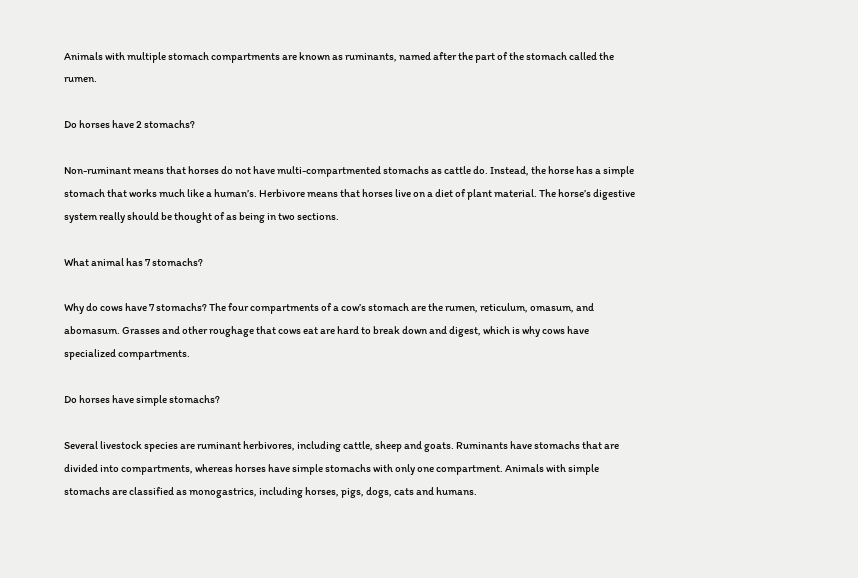Animals with multiple stomach compartments are known as ruminants, named after the part of the stomach called the rumen.

Do horses have 2 stomachs?

Non-ruminant means that horses do not have multi-compartmented stomachs as cattle do. Instead, the horse has a simple stomach that works much like a human’s. Herbivore means that horses live on a diet of plant material. The horse’s digestive system really should be thought of as being in two sections.

What animal has 7 stomachs?

Why do cows have 7 stomachs? The four compartments of a cow’s stomach are the rumen, reticulum, omasum, and abomasum. Grasses and other roughage that cows eat are hard to break down and digest, which is why cows have specialized compartments.

Do horses have simple stomachs?

Several livestock species are ruminant herbivores, including cattle, sheep and goats. Ruminants have stomachs that are divided into compartments, whereas horses have simple stomachs with only one compartment. Animals with simple stomachs are classified as monogastrics, including horses, pigs, dogs, cats and humans.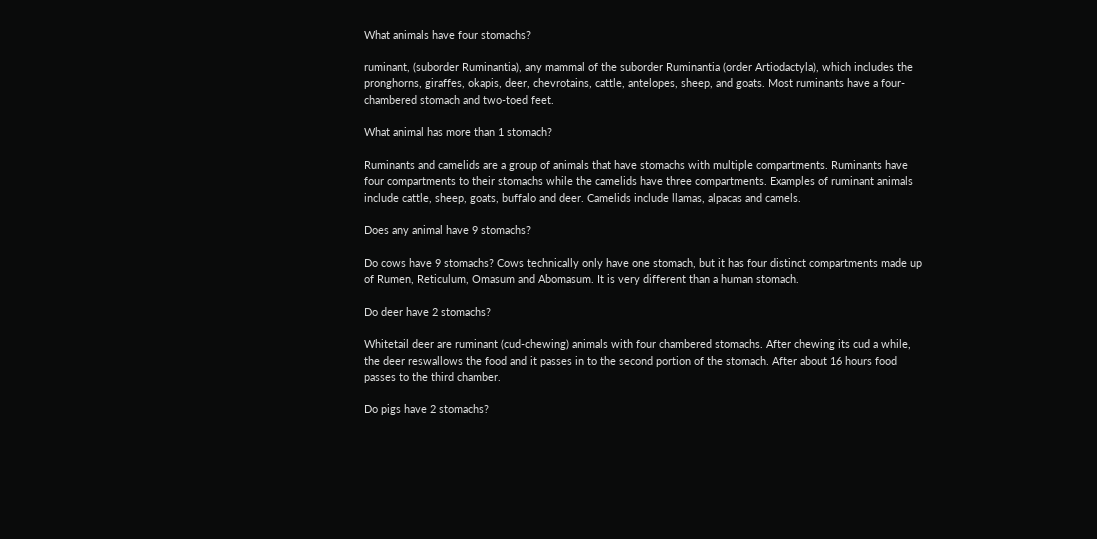What animals have four stomachs?

ruminant, (suborder Ruminantia), any mammal of the suborder Ruminantia (order Artiodactyla), which includes the pronghorns, giraffes, okapis, deer, chevrotains, cattle, antelopes, sheep, and goats. Most ruminants have a four-chambered stomach and two-toed feet.

What animal has more than 1 stomach?

Ruminants and camelids are a group of animals that have stomachs with multiple compartments. Ruminants have four compartments to their stomachs while the camelids have three compartments. Examples of ruminant animals include cattle, sheep, goats, buffalo and deer. Camelids include llamas, alpacas and camels.

Does any animal have 9 stomachs?

Do cows have 9 stomachs? Cows technically only have one stomach, but it has four distinct compartments made up of Rumen, Reticulum, Omasum and Abomasum. It is very different than a human stomach.

Do deer have 2 stomachs?

Whitetail deer are ruminant (cud-chewing) animals with four chambered stomachs. After chewing its cud a while, the deer reswallows the food and it passes in to the second portion of the stomach. After about 16 hours food passes to the third chamber.

Do pigs have 2 stomachs?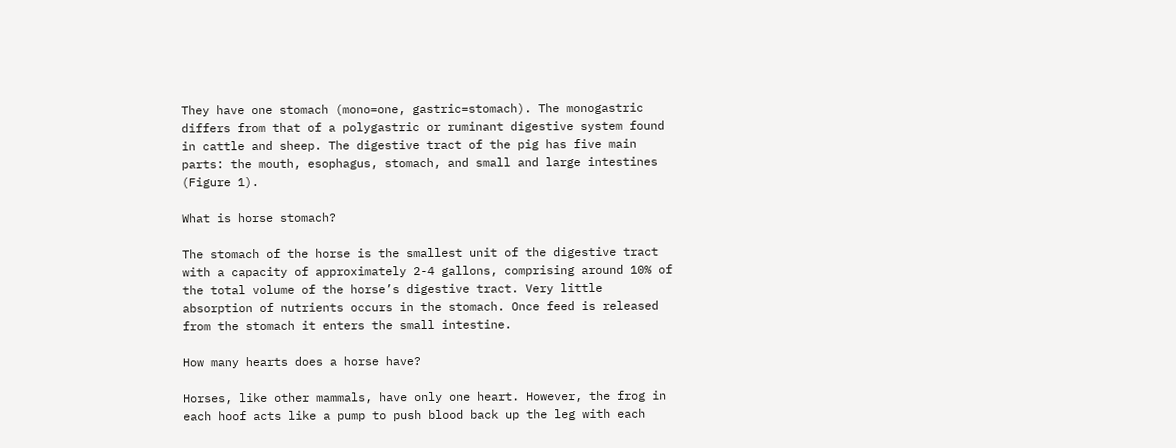They have one stomach (mono=one, gastric=stomach). The monogastric differs from that of a polygastric or ruminant digestive system found in cattle and sheep. The digestive tract of the pig has five main parts: the mouth, esophagus, stomach, and small and large intestines (Figure 1).

What is horse stomach?

The stomach of the horse is the smallest unit of the digestive tract with a capacity of approximately 2-4 gallons, comprising around 10% of the total volume of the horse’s digestive tract. Very little absorption of nutrients occurs in the stomach. Once feed is released from the stomach it enters the small intestine.

How many hearts does a horse have?

Horses, like other mammals, have only one heart. However, the frog in each hoof acts like a pump to push blood back up the leg with each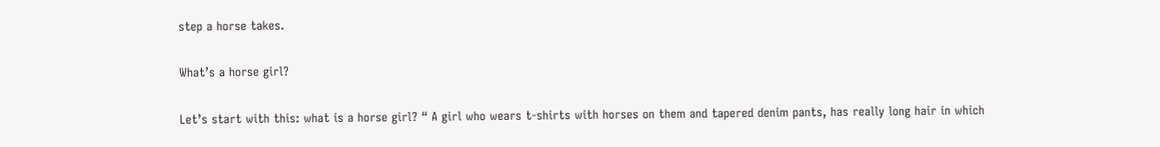step a horse takes.

What’s a horse girl?

Let’s start with this: what is a horse girl? “ A girl who wears t-shirts with horses on them and tapered denim pants, has really long hair in which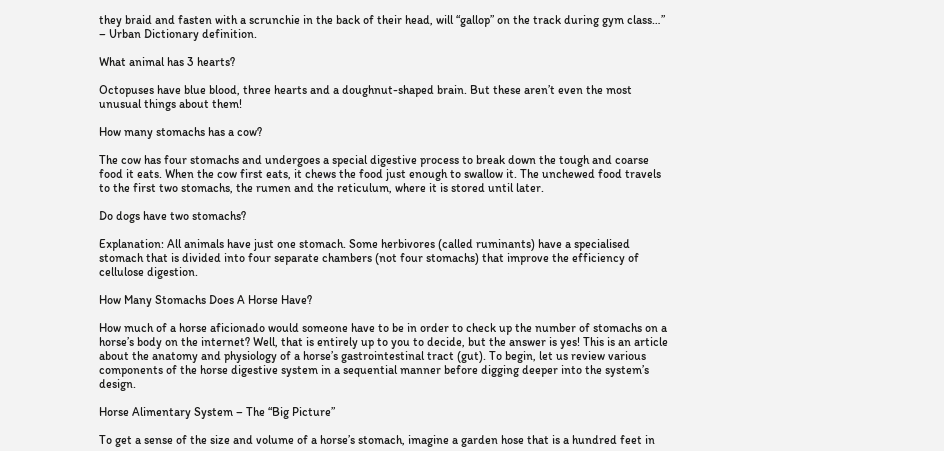they braid and fasten with a scrunchie in the back of their head, will “gallop” on the track during gym class…” – Urban Dictionary definition.

What animal has 3 hearts?

Octopuses have blue blood, three hearts and a doughnut-shaped brain. But these aren’t even the most unusual things about them!

How many stomachs has a cow?

The cow has four stomachs and undergoes a special digestive process to break down the tough and coarse food it eats. When the cow first eats, it chews the food just enough to swallow it. The unchewed food travels to the first two stomachs, the rumen and the reticulum, where it is stored until later.

Do dogs have two stomachs?

Explanation: All animals have just one stomach. Some herbivores (called ruminants) have a specialised stomach that is divided into four separate chambers (not four stomachs) that improve the efficiency of cellulose digestion.

How Many Stomachs Does A Horse Have?

How much of a horse aficionado would someone have to be in order to check up the number of stomachs on a horse’s body on the internet? Well, that is entirely up to you to decide, but the answer is yes! This is an article about the anatomy and physiology of a horse’s gastrointestinal tract (gut). To begin, let us review various components of the horse digestive system in a sequential manner before digging deeper into the system’s design.

Horse Alimentary System – The “Big Picture”

To get a sense of the size and volume of a horse’s stomach, imagine a garden hose that is a hundred feet in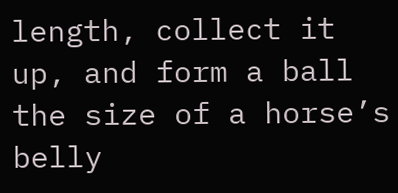length, collect it up, and form a ball the size of a horse’s belly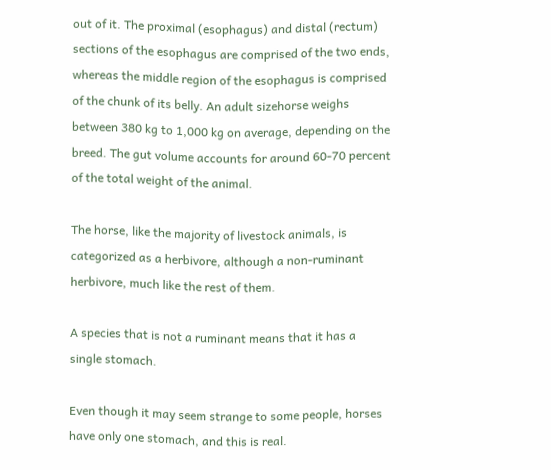out of it. The proximal (esophagus) and distal (rectum) sections of the esophagus are comprised of the two ends, whereas the middle region of the esophagus is comprised of the chunk of its belly. An adult sizehorse weighs between 380 kg to 1,000 kg on average, depending on the breed. The gut volume accounts for around 60-70 percent of the total weight of the animal.

The horse, like the majority of livestock animals, is categorized as a herbivore, although a non-ruminant herbivore, much like the rest of them.

A species that is not a ruminant means that it has a single stomach.

Even though it may seem strange to some people, horses have only one stomach, and this is real.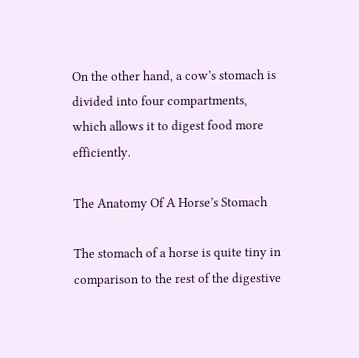On the other hand, a cow’s stomach is divided into four compartments, which allows it to digest food more efficiently.

The Anatomy Of A Horse’s Stomach

The stomach of a horse is quite tiny in comparison to the rest of the digestive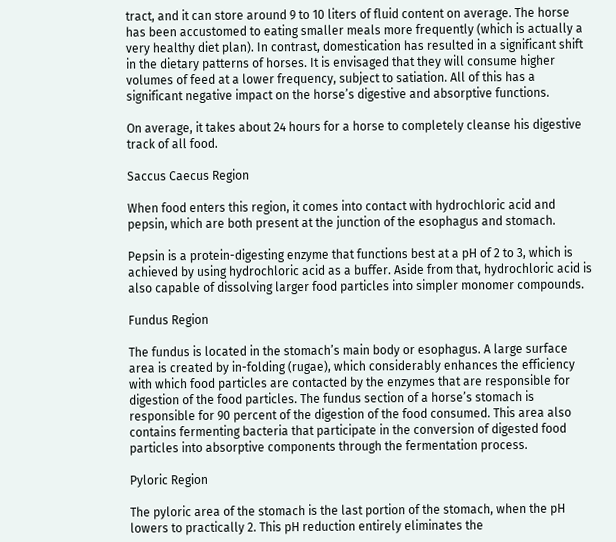tract, and it can store around 9 to 10 liters of fluid content on average. The horse has been accustomed to eating smaller meals more frequently (which is actually a very healthy diet plan). In contrast, domestication has resulted in a significant shift in the dietary patterns of horses. It is envisaged that they will consume higher volumes of feed at a lower frequency, subject to satiation. All of this has a significant negative impact on the horse’s digestive and absorptive functions.

On average, it takes about 24 hours for a horse to completely cleanse his digestive track of all food.

Saccus Caecus Region

When food enters this region, it comes into contact with hydrochloric acid and pepsin, which are both present at the junction of the esophagus and stomach.

Pepsin is a protein-digesting enzyme that functions best at a pH of 2 to 3, which is achieved by using hydrochloric acid as a buffer. Aside from that, hydrochloric acid is also capable of dissolving larger food particles into simpler monomer compounds.

Fundus Region

The fundus is located in the stomach’s main body or esophagus. A large surface area is created by in-folding (rugae), which considerably enhances the efficiency with which food particles are contacted by the enzymes that are responsible for digestion of the food particles. The fundus section of a horse’s stomach is responsible for 90 percent of the digestion of the food consumed. This area also contains fermenting bacteria that participate in the conversion of digested food particles into absorptive components through the fermentation process.

Pyloric Region

The pyloric area of the stomach is the last portion of the stomach, when the pH lowers to practically 2. This pH reduction entirely eliminates the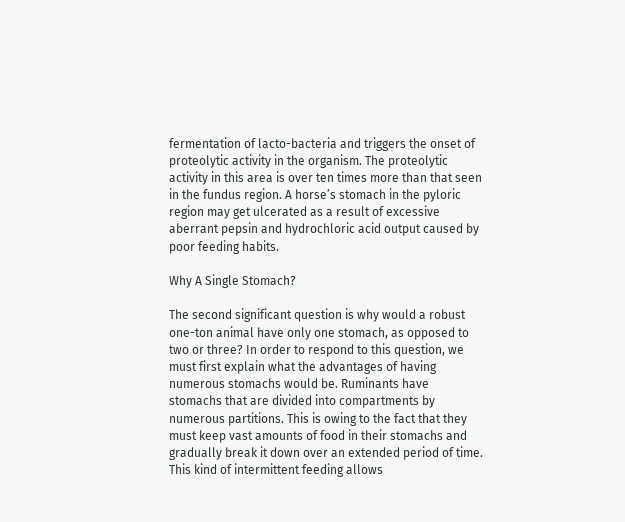fermentation of lacto-bacteria and triggers the onset of proteolytic activity in the organism. The proteolytic activity in this area is over ten times more than that seen in the fundus region. A horse’s stomach in the pyloric region may get ulcerated as a result of excessive aberrant pepsin and hydrochloric acid output caused by poor feeding habits.

Why A Single Stomach?

The second significant question is why would a robust one-ton animal have only one stomach, as opposed to two or three? In order to respond to this question, we must first explain what the advantages of having numerous stomachs would be. Ruminants have stomachs that are divided into compartments by numerous partitions. This is owing to the fact that they must keep vast amounts of food in their stomachs and gradually break it down over an extended period of time. This kind of intermittent feeding allows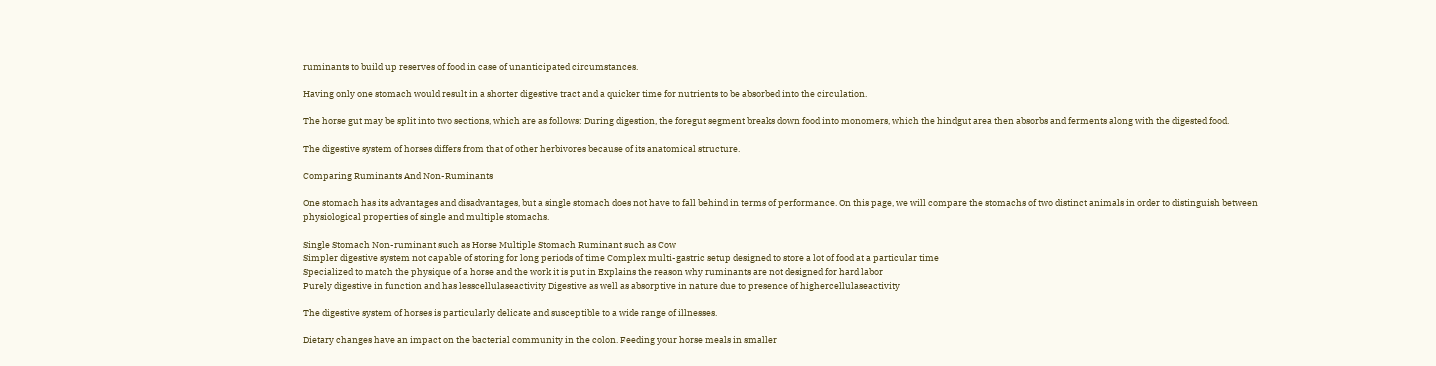ruminants to build up reserves of food in case of unanticipated circumstances.

Having only one stomach would result in a shorter digestive tract and a quicker time for nutrients to be absorbed into the circulation.

The horse gut may be split into two sections, which are as follows: During digestion, the foregut segment breaks down food into monomers, which the hindgut area then absorbs and ferments along with the digested food.

The digestive system of horses differs from that of other herbivores because of its anatomical structure.

Comparing Ruminants And Non-Ruminants

One stomach has its advantages and disadvantages, but a single stomach does not have to fall behind in terms of performance. On this page, we will compare the stomachs of two distinct animals in order to distinguish between physiological properties of single and multiple stomachs.

Single Stomach Non-ruminant such as Horse Multiple Stomach Ruminant such as Cow
Simpler digestive system not capable of storing for long periods of time Complex multi-gastric setup designed to store a lot of food at a particular time
Specialized to match the physique of a horse and the work it is put in Explains the reason why ruminants are not designed for hard labor
Purely digestive in function and has lesscellulaseactivity Digestive as well as absorptive in nature due to presence of highercellulaseactivity

The digestive system of horses is particularly delicate and susceptible to a wide range of illnesses.

Dietary changes have an impact on the bacterial community in the colon. Feeding your horse meals in smaller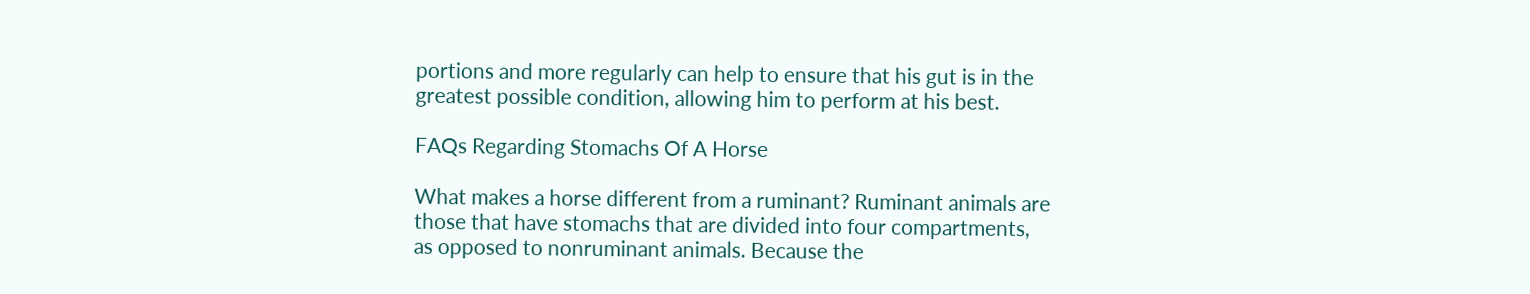portions and more regularly can help to ensure that his gut is in the greatest possible condition, allowing him to perform at his best.

FAQs Regarding Stomachs Of A Horse

What makes a horse different from a ruminant? Ruminant animals are those that have stomachs that are divided into four compartments, as opposed to nonruminant animals. Because the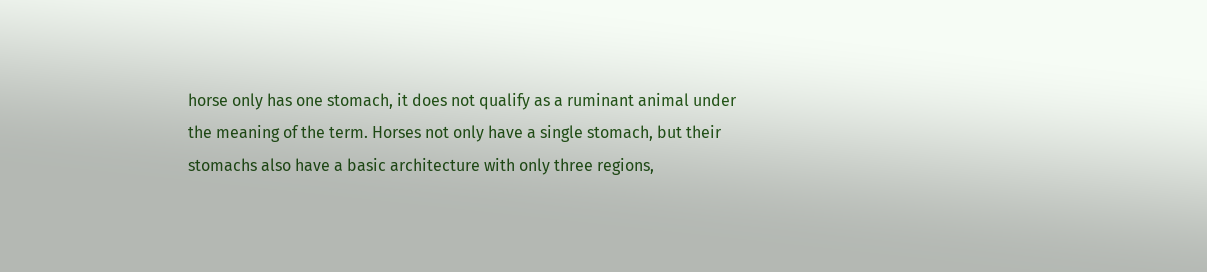horse only has one stomach, it does not qualify as a ruminant animal under the meaning of the term. Horses not only have a single stomach, but their stomachs also have a basic architecture with only three regions,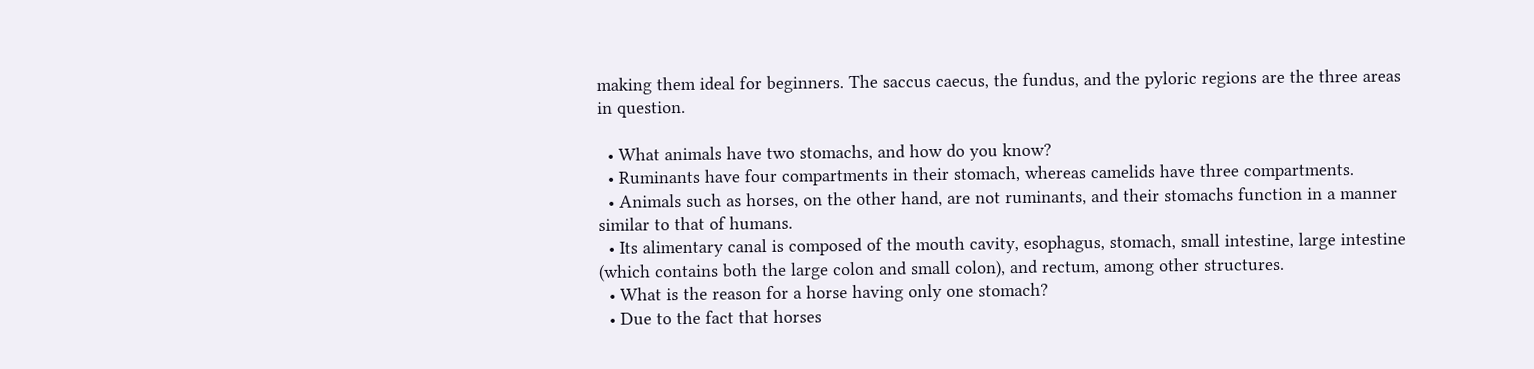making them ideal for beginners. The saccus caecus, the fundus, and the pyloric regions are the three areas in question.

  • What animals have two stomachs, and how do you know?
  • Ruminants have four compartments in their stomach, whereas camelids have three compartments.
  • Animals such as horses, on the other hand, are not ruminants, and their stomachs function in a manner similar to that of humans.
  • Its alimentary canal is composed of the mouth cavity, esophagus, stomach, small intestine, large intestine (which contains both the large colon and small colon), and rectum, among other structures.
  • What is the reason for a horse having only one stomach?
  • Due to the fact that horses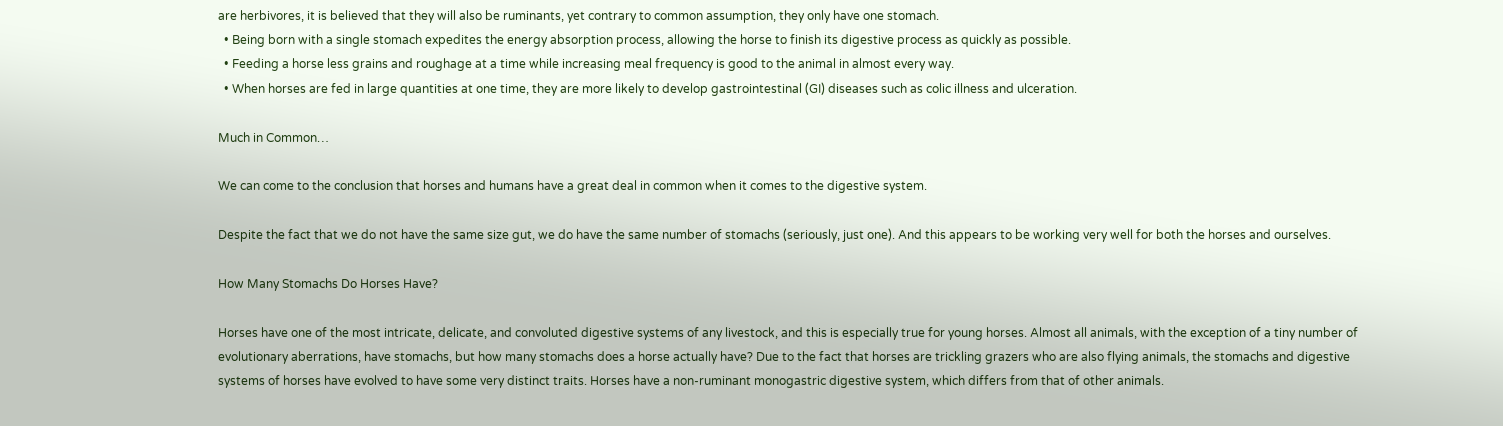are herbivores, it is believed that they will also be ruminants, yet contrary to common assumption, they only have one stomach.
  • Being born with a single stomach expedites the energy absorption process, allowing the horse to finish its digestive process as quickly as possible.
  • Feeding a horse less grains and roughage at a time while increasing meal frequency is good to the animal in almost every way.
  • When horses are fed in large quantities at one time, they are more likely to develop gastrointestinal (GI) diseases such as colic illness and ulceration.

Much in Common…

We can come to the conclusion that horses and humans have a great deal in common when it comes to the digestive system.

Despite the fact that we do not have the same size gut, we do have the same number of stomachs (seriously, just one). And this appears to be working very well for both the horses and ourselves.

How Many Stomachs Do Horses Have?

Horses have one of the most intricate, delicate, and convoluted digestive systems of any livestock, and this is especially true for young horses. Almost all animals, with the exception of a tiny number of evolutionary aberrations, have stomachs, but how many stomachs does a horse actually have? Due to the fact that horses are trickling grazers who are also flying animals, the stomachs and digestive systems of horses have evolved to have some very distinct traits. Horses have a non-ruminant monogastric digestive system, which differs from that of other animals.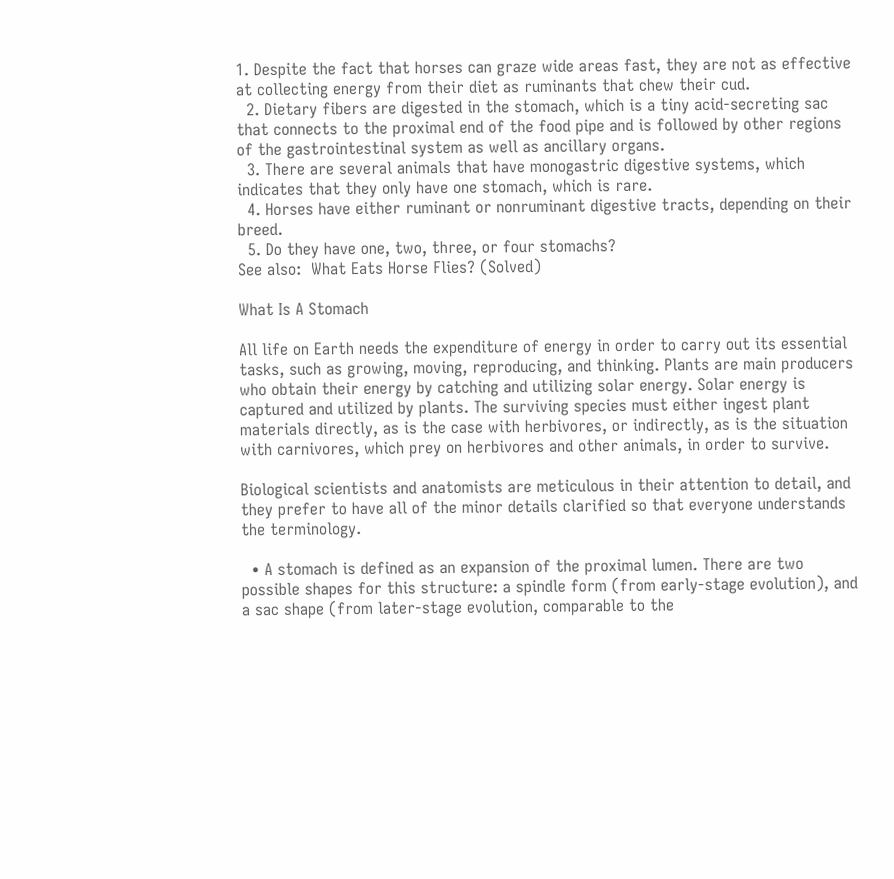1. Despite the fact that horses can graze wide areas fast, they are not as effective at collecting energy from their diet as ruminants that chew their cud.
  2. Dietary fibers are digested in the stomach, which is a tiny acid-secreting sac that connects to the proximal end of the food pipe and is followed by other regions of the gastrointestinal system as well as ancillary organs.
  3. There are several animals that have monogastric digestive systems, which indicates that they only have one stomach, which is rare.
  4. Horses have either ruminant or nonruminant digestive tracts, depending on their breed.
  5. Do they have one, two, three, or four stomachs?
See also:  What Eats Horse Flies? (Solved)

What Is A Stomach

All life on Earth needs the expenditure of energy in order to carry out its essential tasks, such as growing, moving, reproducing, and thinking. Plants are main producers who obtain their energy by catching and utilizing solar energy. Solar energy is captured and utilized by plants. The surviving species must either ingest plant materials directly, as is the case with herbivores, or indirectly, as is the situation with carnivores, which prey on herbivores and other animals, in order to survive.

Biological scientists and anatomists are meticulous in their attention to detail, and they prefer to have all of the minor details clarified so that everyone understands the terminology.

  • A stomach is defined as an expansion of the proximal lumen. There are two possible shapes for this structure: a spindle form (from early-stage evolution), and a sac shape (from later-stage evolution, comparable to the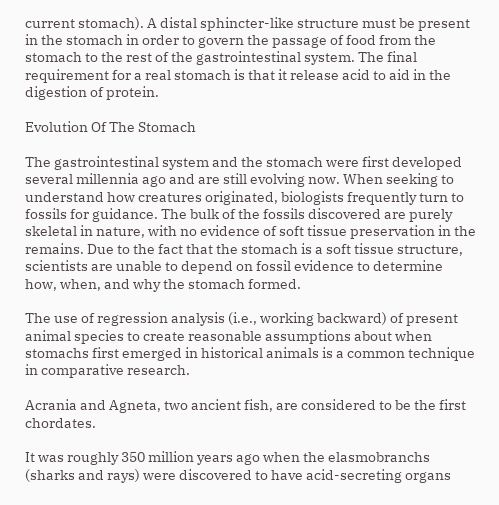current stomach). A distal sphincter-like structure must be present in the stomach in order to govern the passage of food from the stomach to the rest of the gastrointestinal system. The final requirement for a real stomach is that it release acid to aid in the digestion of protein.

Evolution Of The Stomach

The gastrointestinal system and the stomach were first developed several millennia ago and are still evolving now. When seeking to understand how creatures originated, biologists frequently turn to fossils for guidance. The bulk of the fossils discovered are purely skeletal in nature, with no evidence of soft tissue preservation in the remains. Due to the fact that the stomach is a soft tissue structure, scientists are unable to depend on fossil evidence to determine how, when, and why the stomach formed.

The use of regression analysis (i.e., working backward) of present animal species to create reasonable assumptions about when stomachs first emerged in historical animals is a common technique in comparative research.

Acrania and Agneta, two ancient fish, are considered to be the first chordates.

It was roughly 350 million years ago when the elasmobranchs (sharks and rays) were discovered to have acid-secreting organs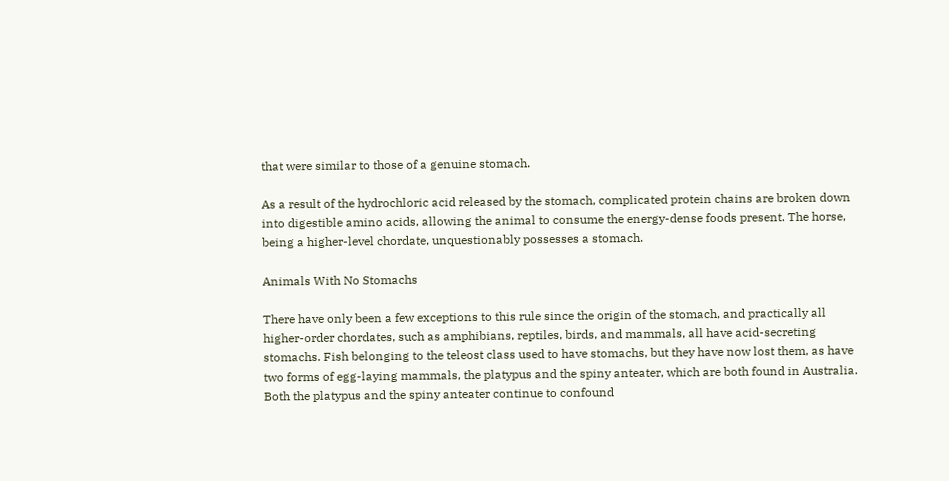that were similar to those of a genuine stomach.

As a result of the hydrochloric acid released by the stomach, complicated protein chains are broken down into digestible amino acids, allowing the animal to consume the energy-dense foods present. The horse, being a higher-level chordate, unquestionably possesses a stomach.

Animals With No Stomachs

There have only been a few exceptions to this rule since the origin of the stomach, and practically all higher-order chordates, such as amphibians, reptiles, birds, and mammals, all have acid-secreting stomachs. Fish belonging to the teleost class used to have stomachs, but they have now lost them, as have two forms of egg-laying mammals, the platypus and the spiny anteater, which are both found in Australia. Both the platypus and the spiny anteater continue to confound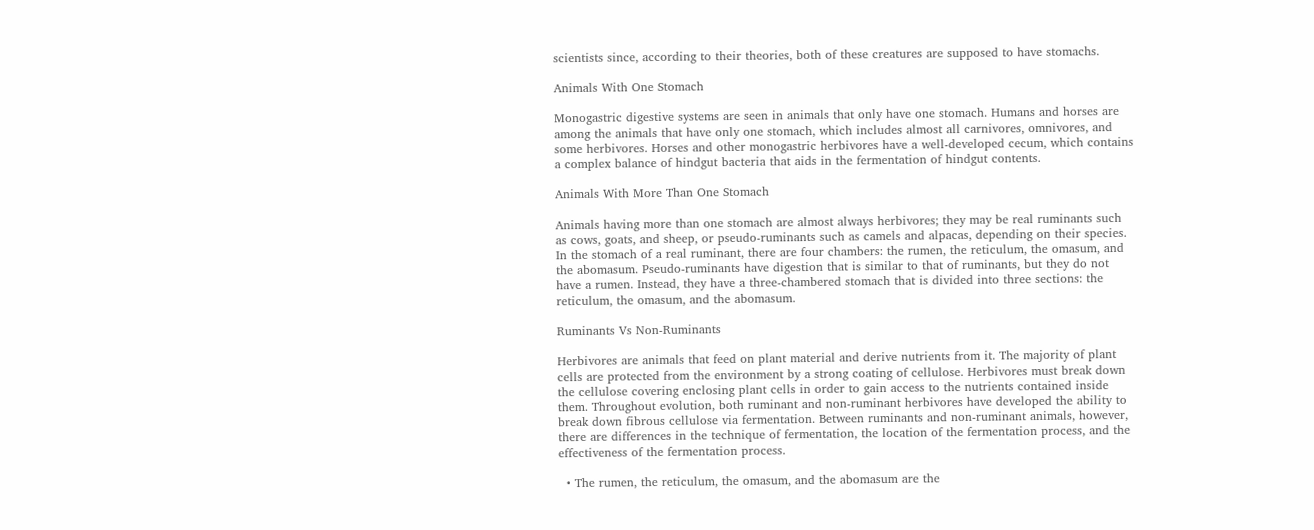scientists since, according to their theories, both of these creatures are supposed to have stomachs.

Animals With One Stomach

Monogastric digestive systems are seen in animals that only have one stomach. Humans and horses are among the animals that have only one stomach, which includes almost all carnivores, omnivores, and some herbivores. Horses and other monogastric herbivores have a well-developed cecum, which contains a complex balance of hindgut bacteria that aids in the fermentation of hindgut contents.

Animals With More Than One Stomach

Animals having more than one stomach are almost always herbivores; they may be real ruminants such as cows, goats, and sheep, or pseudo-ruminants such as camels and alpacas, depending on their species. In the stomach of a real ruminant, there are four chambers: the rumen, the reticulum, the omasum, and the abomasum. Pseudo-ruminants have digestion that is similar to that of ruminants, but they do not have a rumen. Instead, they have a three-chambered stomach that is divided into three sections: the reticulum, the omasum, and the abomasum.

Ruminants Vs Non-Ruminants

Herbivores are animals that feed on plant material and derive nutrients from it. The majority of plant cells are protected from the environment by a strong coating of cellulose. Herbivores must break down the cellulose covering enclosing plant cells in order to gain access to the nutrients contained inside them. Throughout evolution, both ruminant and non-ruminant herbivores have developed the ability to break down fibrous cellulose via fermentation. Between ruminants and non-ruminant animals, however, there are differences in the technique of fermentation, the location of the fermentation process, and the effectiveness of the fermentation process.

  • The rumen, the reticulum, the omasum, and the abomasum are the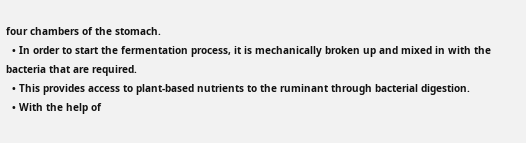four chambers of the stomach.
  • In order to start the fermentation process, it is mechanically broken up and mixed in with the bacteria that are required.
  • This provides access to plant-based nutrients to the ruminant through bacterial digestion.
  • With the help of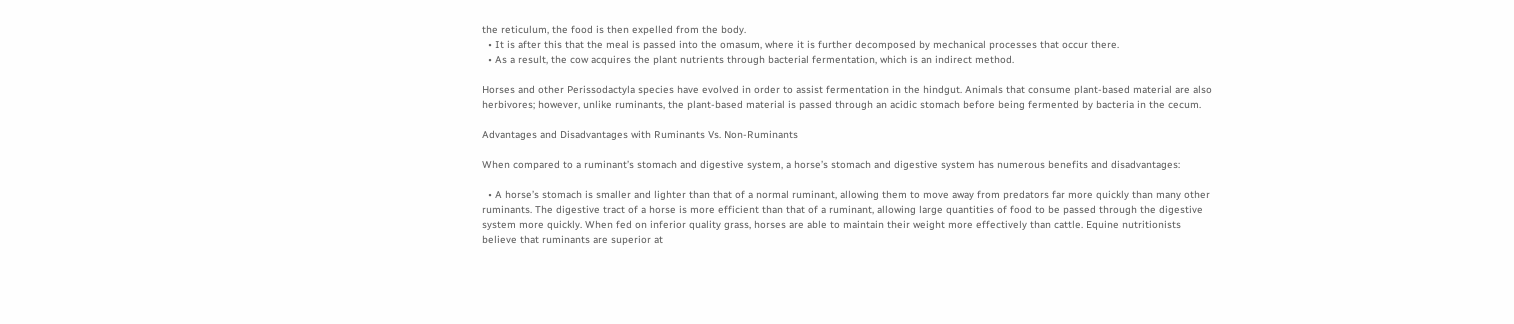the reticulum, the food is then expelled from the body.
  • It is after this that the meal is passed into the omasum, where it is further decomposed by mechanical processes that occur there.
  • As a result, the cow acquires the plant nutrients through bacterial fermentation, which is an indirect method.

Horses and other Perissodactyla species have evolved in order to assist fermentation in the hindgut. Animals that consume plant-based material are also herbivores; however, unlike ruminants, the plant-based material is passed through an acidic stomach before being fermented by bacteria in the cecum.

Advantages and Disadvantages with Ruminants Vs. Non-Ruminants

When compared to a ruminant’s stomach and digestive system, a horse’s stomach and digestive system has numerous benefits and disadvantages:

  • A horse’s stomach is smaller and lighter than that of a normal ruminant, allowing them to move away from predators far more quickly than many other ruminants. The digestive tract of a horse is more efficient than that of a ruminant, allowing large quantities of food to be passed through the digestive system more quickly. When fed on inferior quality grass, horses are able to maintain their weight more effectively than cattle. Equine nutritionists believe that ruminants are superior at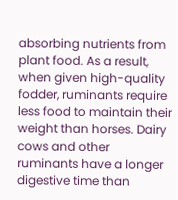absorbing nutrients from plant food. As a result, when given high-quality fodder, ruminants require less food to maintain their weight than horses. Dairy cows and other ruminants have a longer digestive time than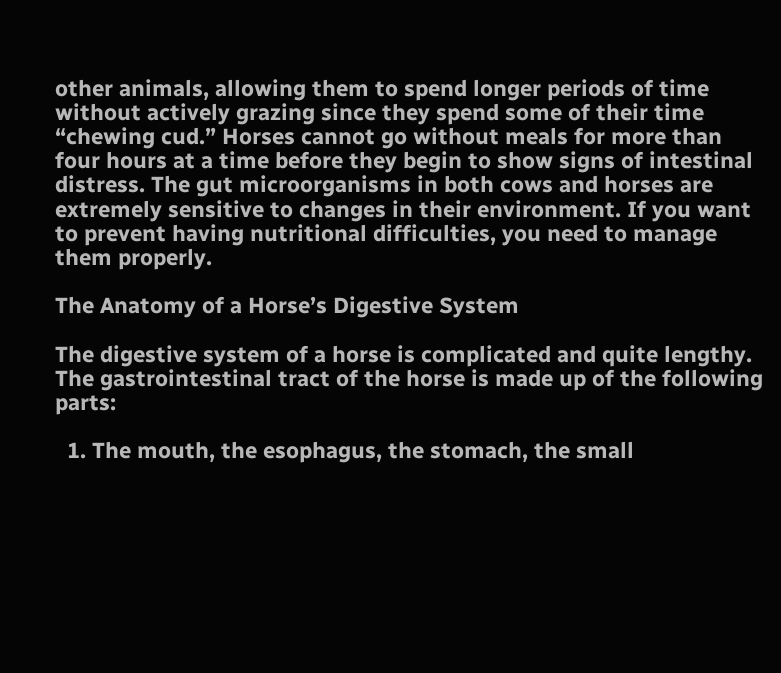other animals, allowing them to spend longer periods of time without actively grazing since they spend some of their time “chewing cud.” Horses cannot go without meals for more than four hours at a time before they begin to show signs of intestinal distress. The gut microorganisms in both cows and horses are extremely sensitive to changes in their environment. If you want to prevent having nutritional difficulties, you need to manage them properly.

The Anatomy of a Horse’s Digestive System

The digestive system of a horse is complicated and quite lengthy. The gastrointestinal tract of the horse is made up of the following parts:

  1. The mouth, the esophagus, the stomach, the small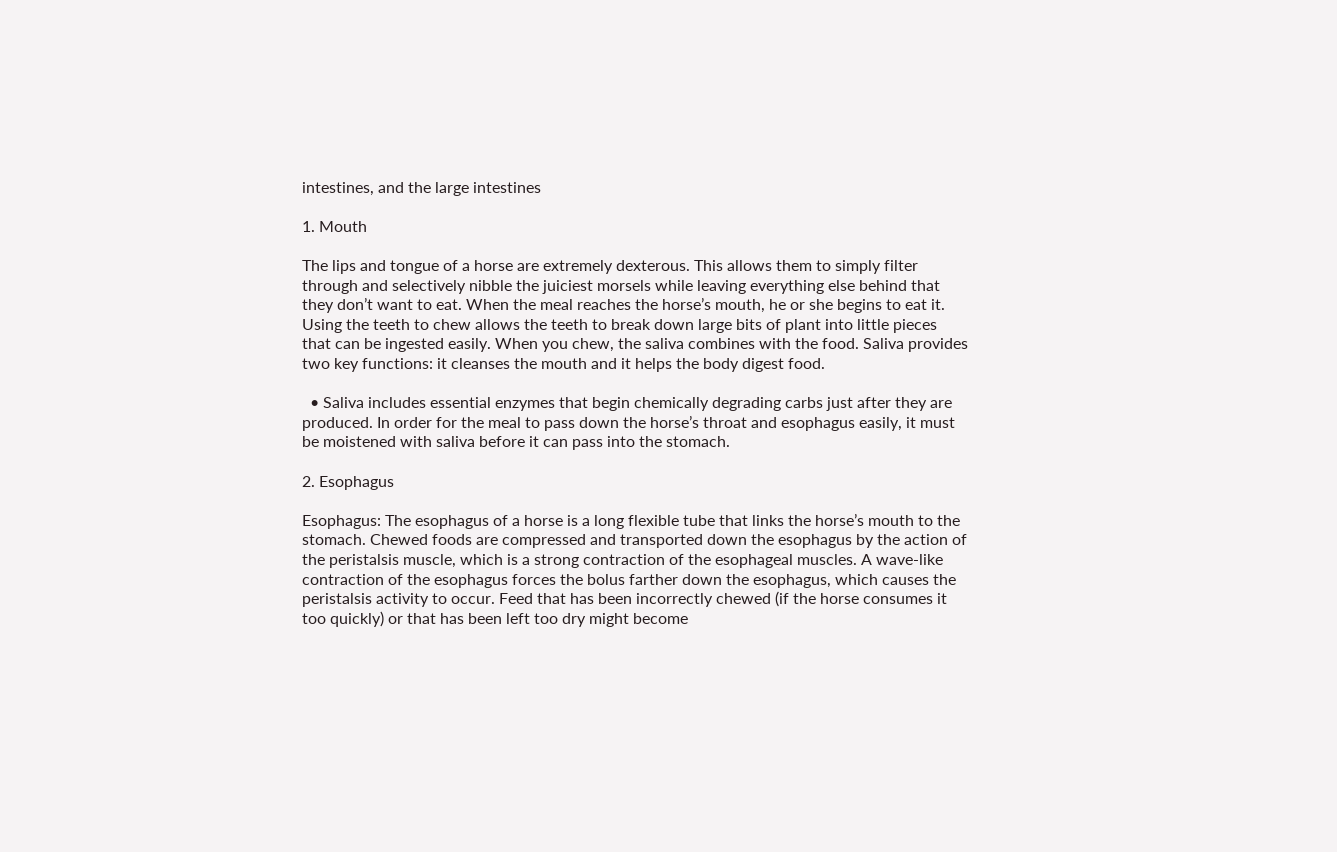intestines, and the large intestines

1. Mouth

The lips and tongue of a horse are extremely dexterous. This allows them to simply filter through and selectively nibble the juiciest morsels while leaving everything else behind that they don’t want to eat. When the meal reaches the horse’s mouth, he or she begins to eat it. Using the teeth to chew allows the teeth to break down large bits of plant into little pieces that can be ingested easily. When you chew, the saliva combines with the food. Saliva provides two key functions: it cleanses the mouth and it helps the body digest food.

  • Saliva includes essential enzymes that begin chemically degrading carbs just after they are produced. In order for the meal to pass down the horse’s throat and esophagus easily, it must be moistened with saliva before it can pass into the stomach.

2. Esophagus

Esophagus: The esophagus of a horse is a long flexible tube that links the horse’s mouth to the stomach. Chewed foods are compressed and transported down the esophagus by the action of the peristalsis muscle, which is a strong contraction of the esophageal muscles. A wave-like contraction of the esophagus forces the bolus farther down the esophagus, which causes the peristalsis activity to occur. Feed that has been incorrectly chewed (if the horse consumes it too quickly) or that has been left too dry might become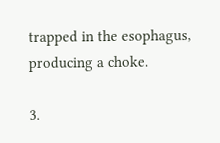trapped in the esophagus, producing a choke.

3.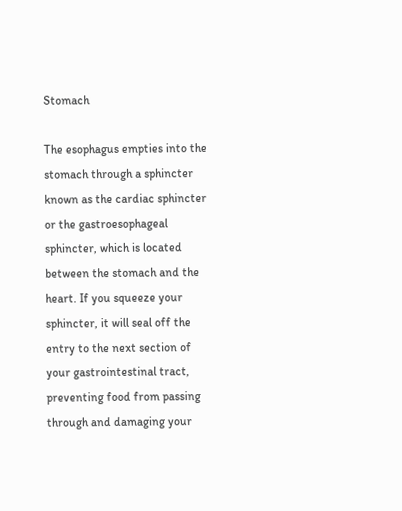Stomach

The esophagus empties into the stomach through a sphincter known as the cardiac sphincter or the gastroesophageal sphincter, which is located between the stomach and the heart. If you squeeze your sphincter, it will seal off the entry to the next section of your gastrointestinal tract, preventing food from passing through and damaging your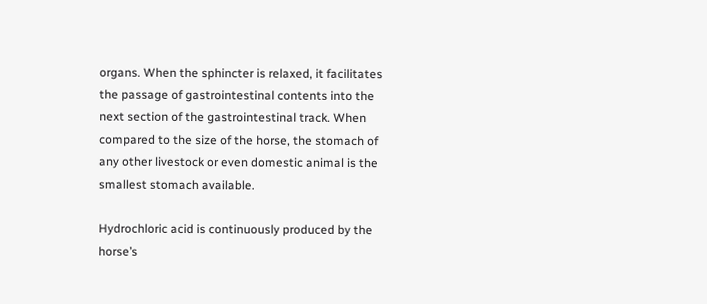organs. When the sphincter is relaxed, it facilitates the passage of gastrointestinal contents into the next section of the gastrointestinal track. When compared to the size of the horse, the stomach of any other livestock or even domestic animal is the smallest stomach available.

Hydrochloric acid is continuously produced by the horse’s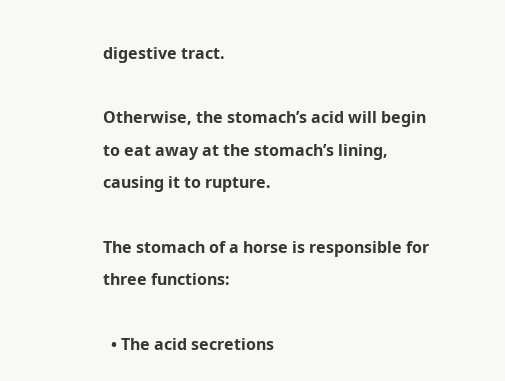digestive tract.

Otherwise, the stomach’s acid will begin to eat away at the stomach’s lining, causing it to rupture.

The stomach of a horse is responsible for three functions:

  • The acid secretions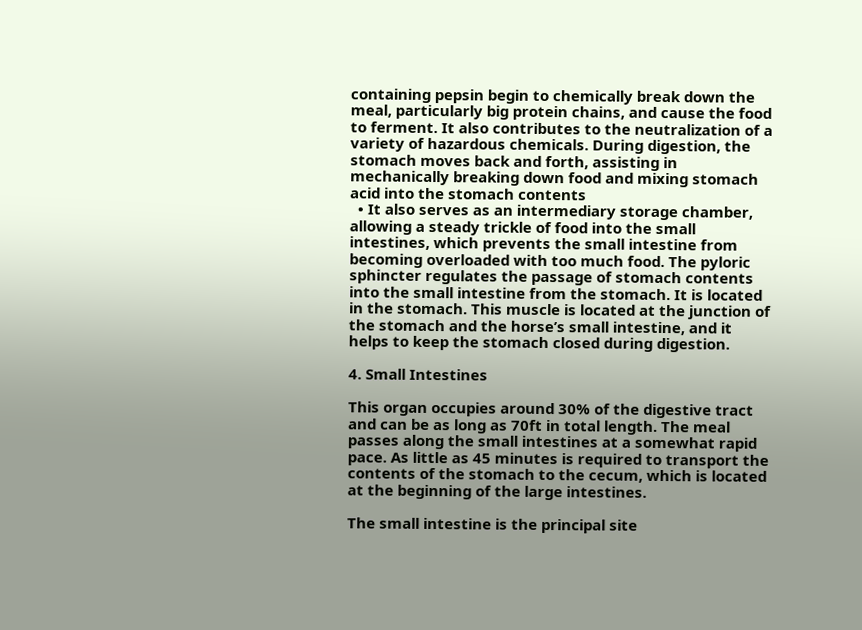containing pepsin begin to chemically break down the meal, particularly big protein chains, and cause the food to ferment. It also contributes to the neutralization of a variety of hazardous chemicals. During digestion, the stomach moves back and forth, assisting in mechanically breaking down food and mixing stomach acid into the stomach contents
  • It also serves as an intermediary storage chamber, allowing a steady trickle of food into the small intestines, which prevents the small intestine from becoming overloaded with too much food. The pyloric sphincter regulates the passage of stomach contents into the small intestine from the stomach. It is located in the stomach. This muscle is located at the junction of the stomach and the horse’s small intestine, and it helps to keep the stomach closed during digestion.

4. Small Intestines

This organ occupies around 30% of the digestive tract and can be as long as 70ft in total length. The meal passes along the small intestines at a somewhat rapid pace. As little as 45 minutes is required to transport the contents of the stomach to the cecum, which is located at the beginning of the large intestines.

The small intestine is the principal site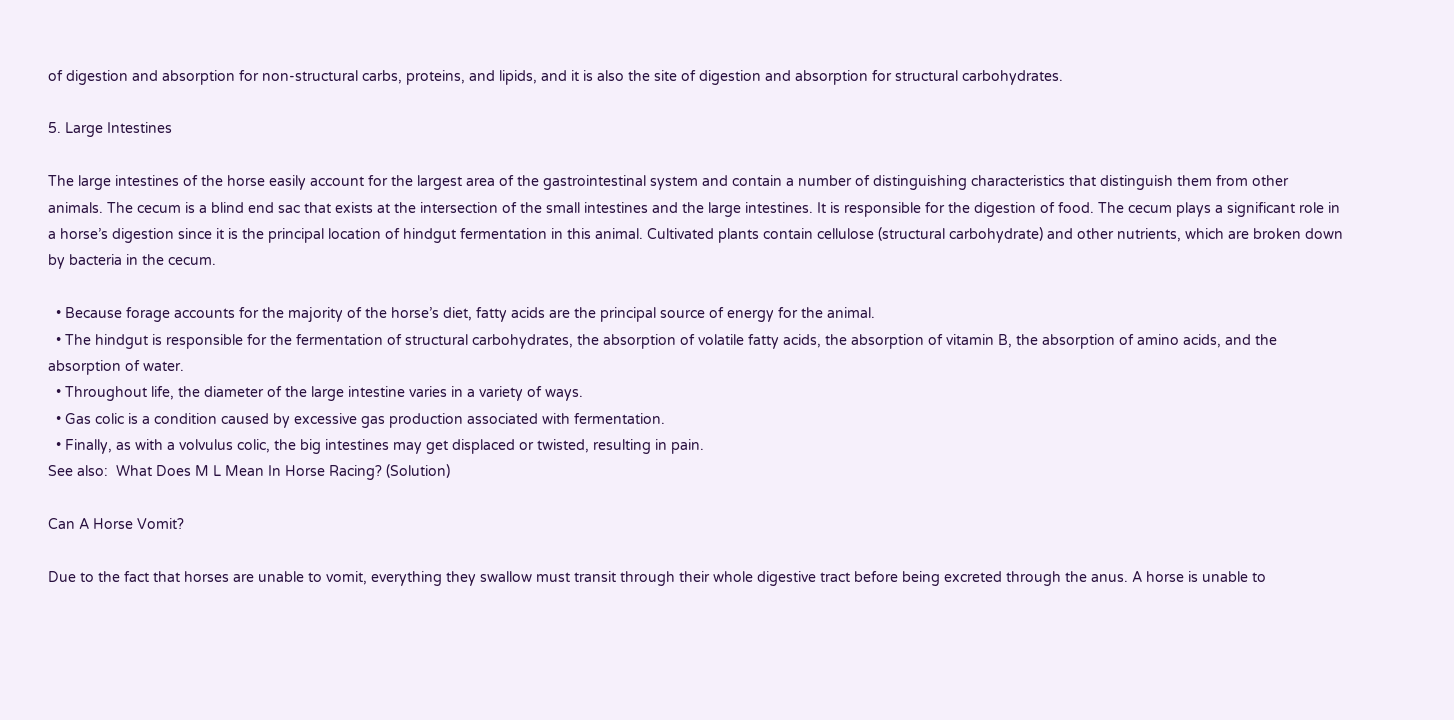of digestion and absorption for non-structural carbs, proteins, and lipids, and it is also the site of digestion and absorption for structural carbohydrates.

5. Large Intestines

The large intestines of the horse easily account for the largest area of the gastrointestinal system and contain a number of distinguishing characteristics that distinguish them from other animals. The cecum is a blind end sac that exists at the intersection of the small intestines and the large intestines. It is responsible for the digestion of food. The cecum plays a significant role in a horse’s digestion since it is the principal location of hindgut fermentation in this animal. Cultivated plants contain cellulose (structural carbohydrate) and other nutrients, which are broken down by bacteria in the cecum.

  • Because forage accounts for the majority of the horse’s diet, fatty acids are the principal source of energy for the animal.
  • The hindgut is responsible for the fermentation of structural carbohydrates, the absorption of volatile fatty acids, the absorption of vitamin B, the absorption of amino acids, and the absorption of water.
  • Throughout life, the diameter of the large intestine varies in a variety of ways.
  • Gas colic is a condition caused by excessive gas production associated with fermentation.
  • Finally, as with a volvulus colic, the big intestines may get displaced or twisted, resulting in pain.
See also:  What Does M L Mean In Horse Racing? (Solution)

Can A Horse Vomit?

Due to the fact that horses are unable to vomit, everything they swallow must transit through their whole digestive tract before being excreted through the anus. A horse is unable to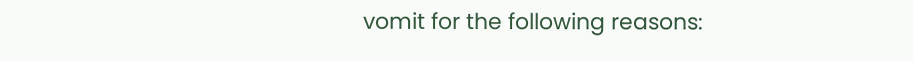vomit for the following reasons: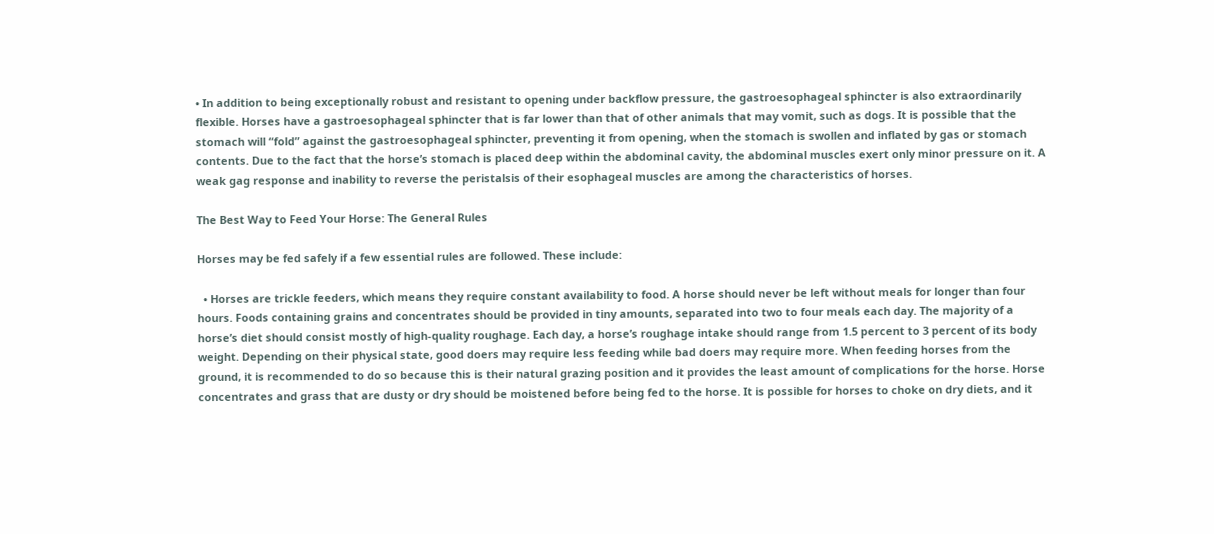• In addition to being exceptionally robust and resistant to opening under backflow pressure, the gastroesophageal sphincter is also extraordinarily flexible. Horses have a gastroesophageal sphincter that is far lower than that of other animals that may vomit, such as dogs. It is possible that the stomach will “fold” against the gastroesophageal sphincter, preventing it from opening, when the stomach is swollen and inflated by gas or stomach contents. Due to the fact that the horse’s stomach is placed deep within the abdominal cavity, the abdominal muscles exert only minor pressure on it. A weak gag response and inability to reverse the peristalsis of their esophageal muscles are among the characteristics of horses.

The Best Way to Feed Your Horse: The General Rules

Horses may be fed safely if a few essential rules are followed. These include:

  • Horses are trickle feeders, which means they require constant availability to food. A horse should never be left without meals for longer than four hours. Foods containing grains and concentrates should be provided in tiny amounts, separated into two to four meals each day. The majority of a horse’s diet should consist mostly of high-quality roughage. Each day, a horse’s roughage intake should range from 1.5 percent to 3 percent of its body weight. Depending on their physical state, good doers may require less feeding while bad doers may require more. When feeding horses from the ground, it is recommended to do so because this is their natural grazing position and it provides the least amount of complications for the horse. Horse concentrates and grass that are dusty or dry should be moistened before being fed to the horse. It is possible for horses to choke on dry diets, and it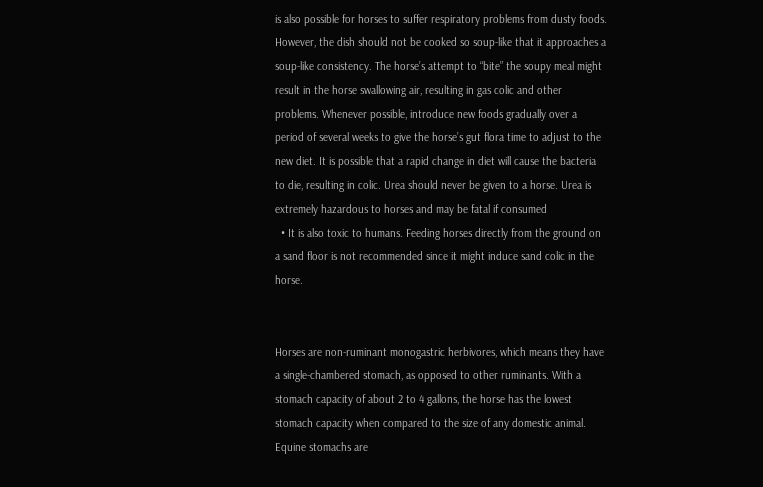is also possible for horses to suffer respiratory problems from dusty foods. However, the dish should not be cooked so soup-like that it approaches a soup-like consistency. The horse’s attempt to “bite” the soupy meal might result in the horse swallowing air, resulting in gas colic and other problems. Whenever possible, introduce new foods gradually over a period of several weeks to give the horse’s gut flora time to adjust to the new diet. It is possible that a rapid change in diet will cause the bacteria to die, resulting in colic. Urea should never be given to a horse. Urea is extremely hazardous to horses and may be fatal if consumed
  • It is also toxic to humans. Feeding horses directly from the ground on a sand floor is not recommended since it might induce sand colic in the horse.


Horses are non-ruminant monogastric herbivores, which means they have a single-chambered stomach, as opposed to other ruminants. With a stomach capacity of about 2 to 4 gallons, the horse has the lowest stomach capacity when compared to the size of any domestic animal. Equine stomachs are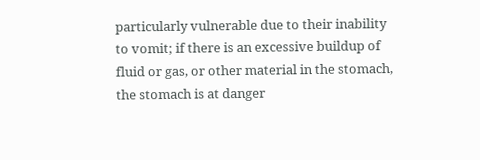particularly vulnerable due to their inability to vomit; if there is an excessive buildup of fluid or gas, or other material in the stomach, the stomach is at danger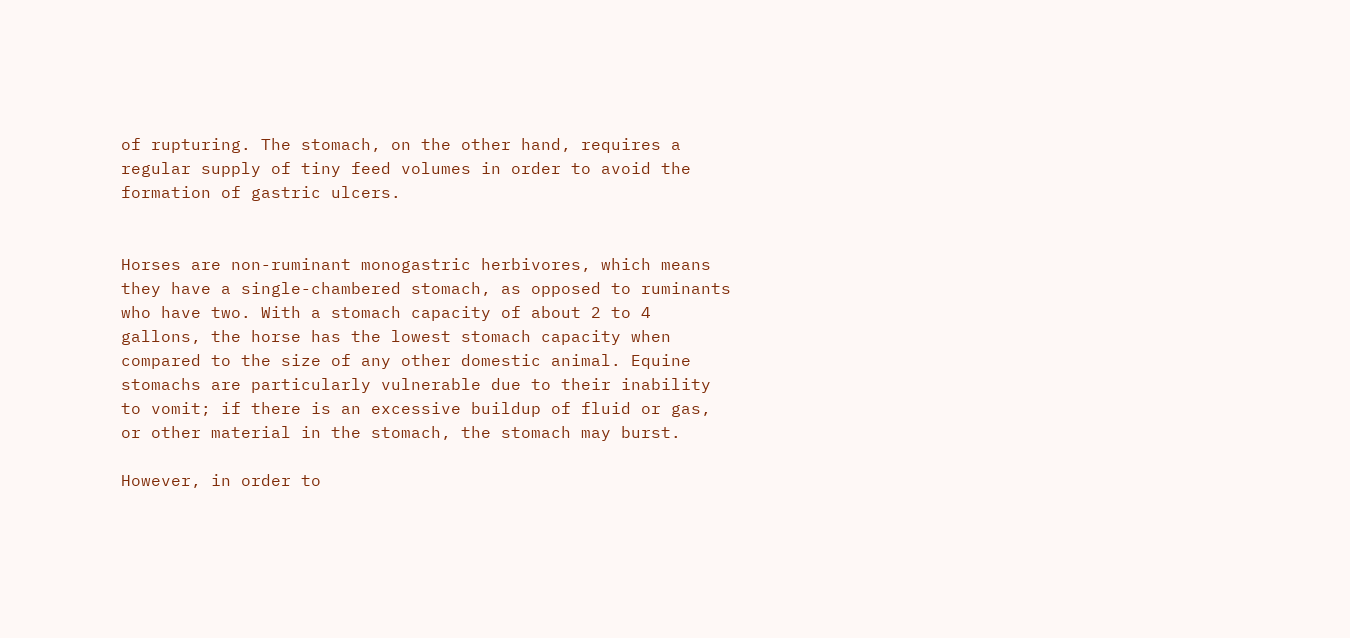of rupturing. The stomach, on the other hand, requires a regular supply of tiny feed volumes in order to avoid the formation of gastric ulcers.


Horses are non-ruminant monogastric herbivores, which means they have a single-chambered stomach, as opposed to ruminants who have two. With a stomach capacity of about 2 to 4 gallons, the horse has the lowest stomach capacity when compared to the size of any other domestic animal. Equine stomachs are particularly vulnerable due to their inability to vomit; if there is an excessive buildup of fluid or gas, or other material in the stomach, the stomach may burst.

However, in order to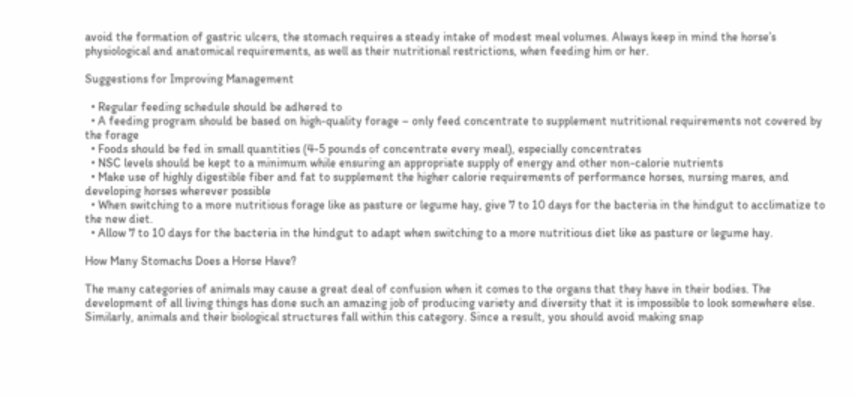avoid the formation of gastric ulcers, the stomach requires a steady intake of modest meal volumes. Always keep in mind the horse’s physiological and anatomical requirements, as well as their nutritional restrictions, when feeding him or her.

Suggestions for Improving Management

  • Regular feeding schedule should be adhered to
  • A feeding program should be based on high-quality forage – only feed concentrate to supplement nutritional requirements not covered by the forage
  • Foods should be fed in small quantities (4-5 pounds of concentrate every meal), especially concentrates
  • NSC levels should be kept to a minimum while ensuring an appropriate supply of energy and other non-calorie nutrients
  • Make use of highly digestible fiber and fat to supplement the higher calorie requirements of performance horses, nursing mares, and developing horses wherever possible
  • When switching to a more nutritious forage like as pasture or legume hay, give 7 to 10 days for the bacteria in the hindgut to acclimatize to the new diet.
  • Allow 7 to 10 days for the bacteria in the hindgut to adapt when switching to a more nutritious diet like as pasture or legume hay.

How Many Stomachs Does a Horse Have?

The many categories of animals may cause a great deal of confusion when it comes to the organs that they have in their bodies. The development of all living things has done such an amazing job of producing variety and diversity that it is impossible to look somewhere else. Similarly, animals and their biological structures fall within this category. Since a result, you should avoid making snap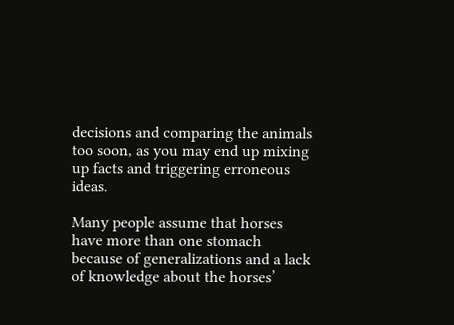decisions and comparing the animals too soon, as you may end up mixing up facts and triggering erroneous ideas.

Many people assume that horses have more than one stomach because of generalizations and a lack of knowledge about the horses’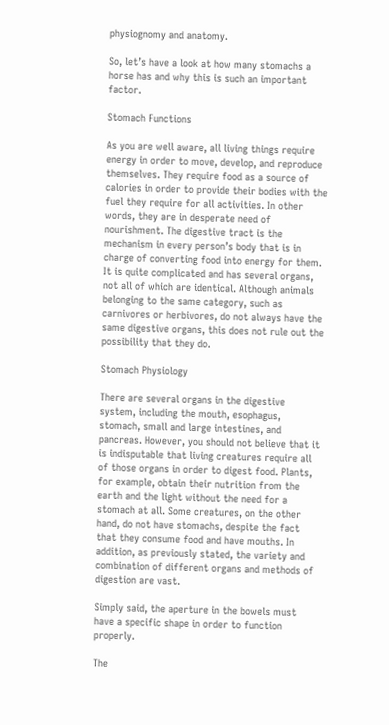physiognomy and anatomy.

So, let’s have a look at how many stomachs a horse has and why this is such an important factor.

Stomach Functions

As you are well aware, all living things require energy in order to move, develop, and reproduce themselves. They require food as a source of calories in order to provide their bodies with the fuel they require for all activities. In other words, they are in desperate need of nourishment. The digestive tract is the mechanism in every person’s body that is in charge of converting food into energy for them. It is quite complicated and has several organs, not all of which are identical. Although animals belonging to the same category, such as carnivores or herbivores, do not always have the same digestive organs, this does not rule out the possibility that they do.

Stomach Physiology

There are several organs in the digestive system, including the mouth, esophagus, stomach, small and large intestines, and pancreas. However, you should not believe that it is indisputable that living creatures require all of those organs in order to digest food. Plants, for example, obtain their nutrition from the earth and the light without the need for a stomach at all. Some creatures, on the other hand, do not have stomachs, despite the fact that they consume food and have mouths. In addition, as previously stated, the variety and combination of different organs and methods of digestion are vast.

Simply said, the aperture in the bowels must have a specific shape in order to function properly.

The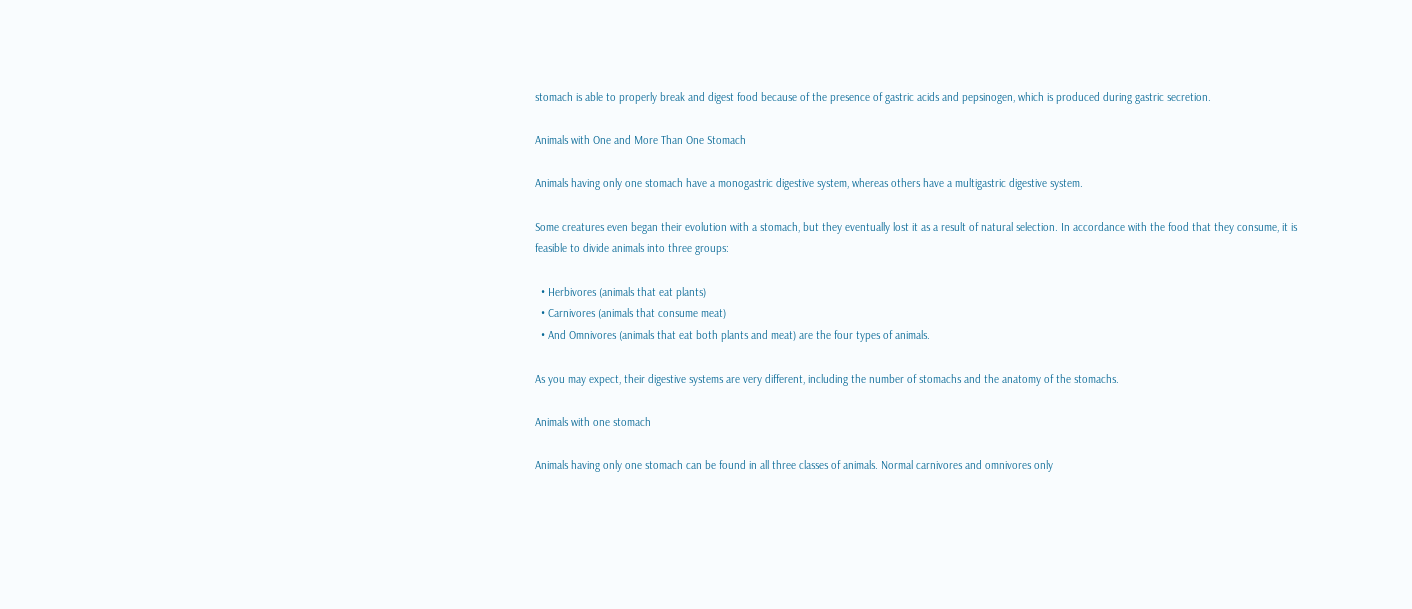stomach is able to properly break and digest food because of the presence of gastric acids and pepsinogen, which is produced during gastric secretion.

Animals with One and More Than One Stomach

Animals having only one stomach have a monogastric digestive system, whereas others have a multigastric digestive system.

Some creatures even began their evolution with a stomach, but they eventually lost it as a result of natural selection. In accordance with the food that they consume, it is feasible to divide animals into three groups:

  • Herbivores (animals that eat plants)
  • Carnivores (animals that consume meat)
  • And Omnivores (animals that eat both plants and meat) are the four types of animals.

As you may expect, their digestive systems are very different, including the number of stomachs and the anatomy of the stomachs.

Animals with one stomach

Animals having only one stomach can be found in all three classes of animals. Normal carnivores and omnivores only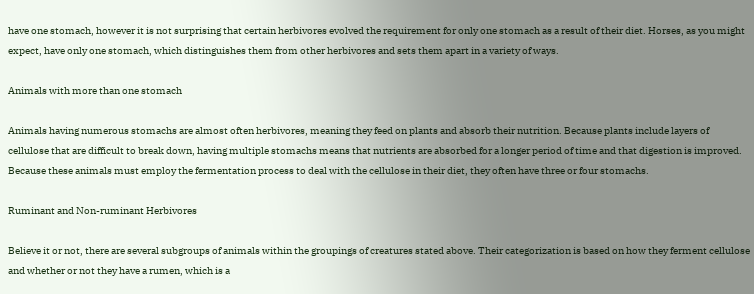have one stomach, however it is not surprising that certain herbivores evolved the requirement for only one stomach as a result of their diet. Horses, as you might expect, have only one stomach, which distinguishes them from other herbivores and sets them apart in a variety of ways.

Animals with more than one stomach

Animals having numerous stomachs are almost often herbivores, meaning they feed on plants and absorb their nutrition. Because plants include layers of cellulose that are difficult to break down, having multiple stomachs means that nutrients are absorbed for a longer period of time and that digestion is improved. Because these animals must employ the fermentation process to deal with the cellulose in their diet, they often have three or four stomachs.

Ruminant and Non-ruminant Herbivores

Believe it or not, there are several subgroups of animals within the groupings of creatures stated above. Their categorization is based on how they ferment cellulose and whether or not they have a rumen, which is a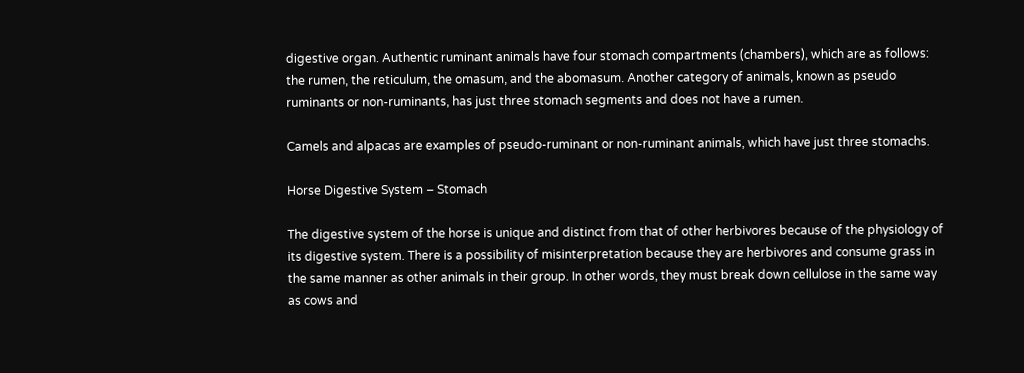digestive organ. Authentic ruminant animals have four stomach compartments (chambers), which are as follows: the rumen, the reticulum, the omasum, and the abomasum. Another category of animals, known as pseudo ruminants or non-ruminants, has just three stomach segments and does not have a rumen.

Camels and alpacas are examples of pseudo-ruminant or non-ruminant animals, which have just three stomachs.

Horse Digestive System – Stomach

The digestive system of the horse is unique and distinct from that of other herbivores because of the physiology of its digestive system. There is a possibility of misinterpretation because they are herbivores and consume grass in the same manner as other animals in their group. In other words, they must break down cellulose in the same way as cows and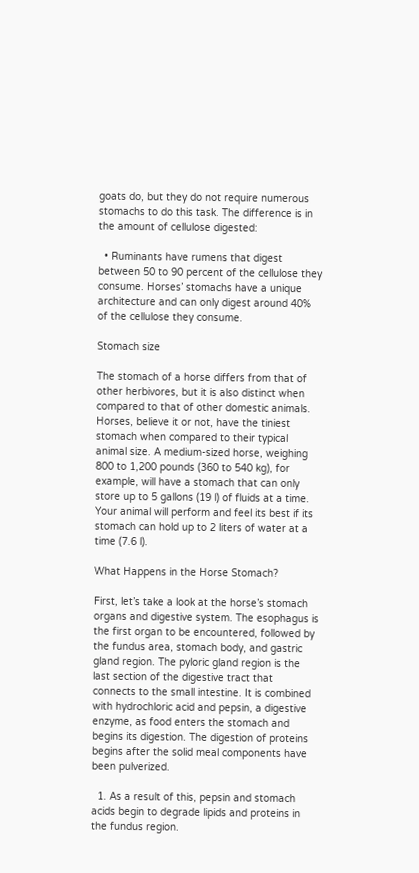goats do, but they do not require numerous stomachs to do this task. The difference is in the amount of cellulose digested:

  • Ruminants have rumens that digest between 50 to 90 percent of the cellulose they consume. Horses’ stomachs have a unique architecture and can only digest around 40% of the cellulose they consume.

Stomach size

The stomach of a horse differs from that of other herbivores, but it is also distinct when compared to that of other domestic animals. Horses, believe it or not, have the tiniest stomach when compared to their typical animal size. A medium-sized horse, weighing 800 to 1,200 pounds (360 to 540 kg), for example, will have a stomach that can only store up to 5 gallons (19 l) of fluids at a time. Your animal will perform and feel its best if its stomach can hold up to 2 liters of water at a time (7.6 l).

What Happens in the Horse Stomach?

First, let’s take a look at the horse’s stomach organs and digestive system. The esophagus is the first organ to be encountered, followed by the fundus area, stomach body, and gastric gland region. The pyloric gland region is the last section of the digestive tract that connects to the small intestine. It is combined with hydrochloric acid and pepsin, a digestive enzyme, as food enters the stomach and begins its digestion. The digestion of proteins begins after the solid meal components have been pulverized.

  1. As a result of this, pepsin and stomach acids begin to degrade lipids and proteins in the fundus region.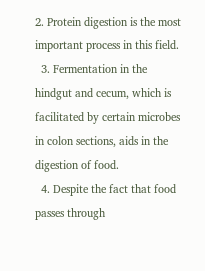2. Protein digestion is the most important process in this field.
  3. Fermentation in the hindgut and cecum, which is facilitated by certain microbes in colon sections, aids in the digestion of food.
  4. Despite the fact that food passes through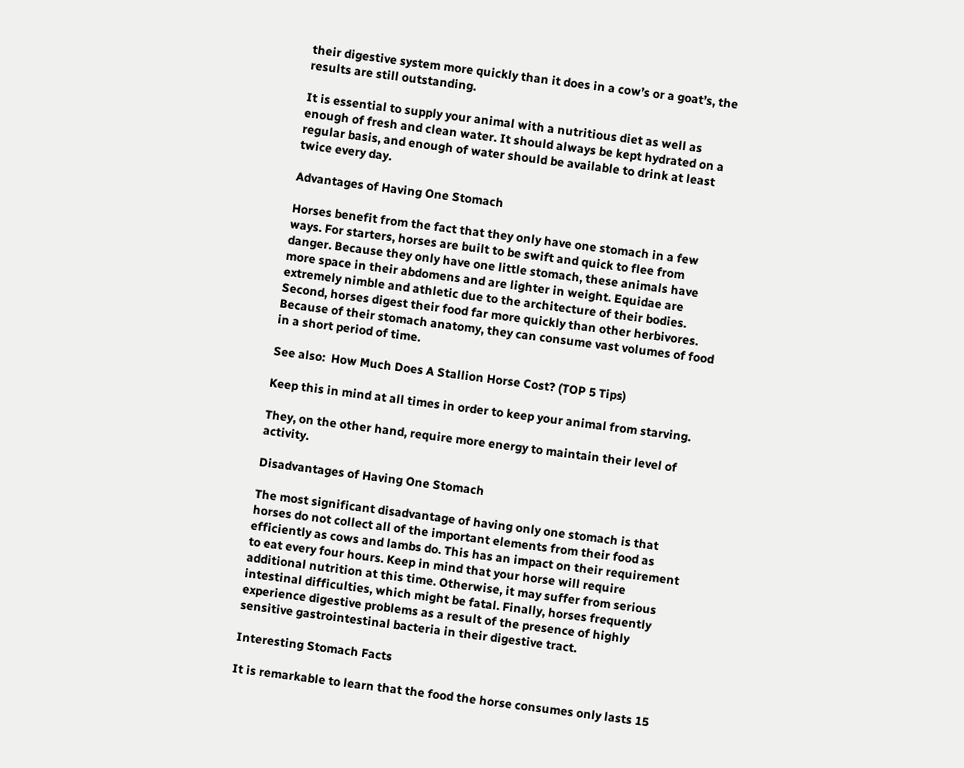their digestive system more quickly than it does in a cow’s or a goat’s, the results are still outstanding.

It is essential to supply your animal with a nutritious diet as well as enough of fresh and clean water. It should always be kept hydrated on a regular basis, and enough of water should be available to drink at least twice every day.

Advantages of Having One Stomach

Horses benefit from the fact that they only have one stomach in a few ways. For starters, horses are built to be swift and quick to flee from danger. Because they only have one little stomach, these animals have more space in their abdomens and are lighter in weight. Equidae are extremely nimble and athletic due to the architecture of their bodies. Second, horses digest their food far more quickly than other herbivores. Because of their stomach anatomy, they can consume vast volumes of food in a short period of time.

See also:  How Much Does A Stallion Horse Cost? (TOP 5 Tips)

Keep this in mind at all times in order to keep your animal from starving.

They, on the other hand, require more energy to maintain their level of activity.

Disadvantages of Having One Stomach

The most significant disadvantage of having only one stomach is that horses do not collect all of the important elements from their food as efficiently as cows and lambs do. This has an impact on their requirement to eat every four hours. Keep in mind that your horse will require additional nutrition at this time. Otherwise, it may suffer from serious intestinal difficulties, which might be fatal. Finally, horses frequently experience digestive problems as a result of the presence of highly sensitive gastrointestinal bacteria in their digestive tract.

Interesting Stomach Facts

It is remarkable to learn that the food the horse consumes only lasts 15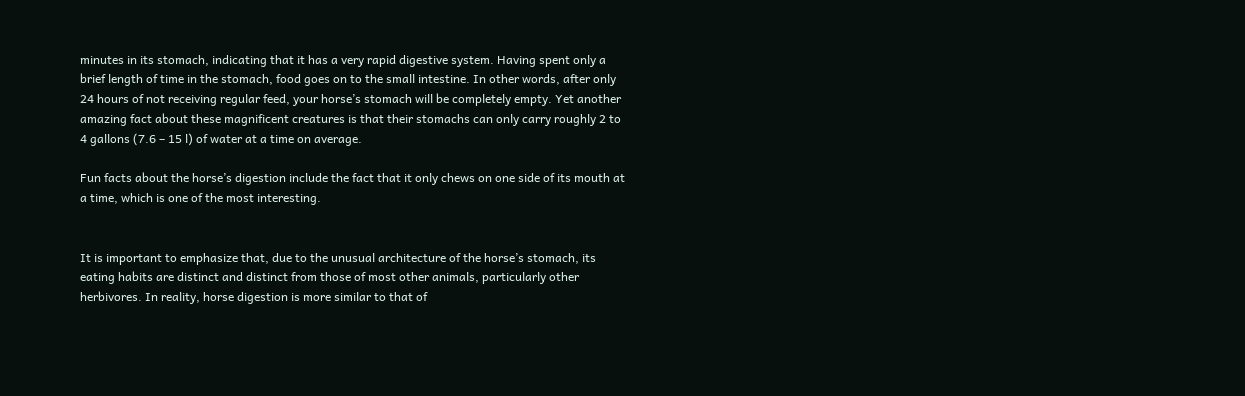minutes in its stomach, indicating that it has a very rapid digestive system. Having spent only a brief length of time in the stomach, food goes on to the small intestine. In other words, after only 24 hours of not receiving regular feed, your horse’s stomach will be completely empty. Yet another amazing fact about these magnificent creatures is that their stomachs can only carry roughly 2 to 4 gallons (7.6 – 15 l) of water at a time on average.

Fun facts about the horse’s digestion include the fact that it only chews on one side of its mouth at a time, which is one of the most interesting.


It is important to emphasize that, due to the unusual architecture of the horse’s stomach, its eating habits are distinct and distinct from those of most other animals, particularly other herbivores. In reality, horse digestion is more similar to that of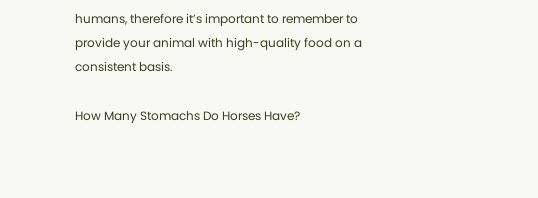humans, therefore it’s important to remember to provide your animal with high-quality food on a consistent basis.

How Many Stomachs Do Horses Have?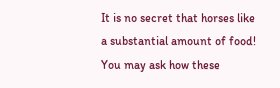It is no secret that horses like a substantial amount of food! You may ask how these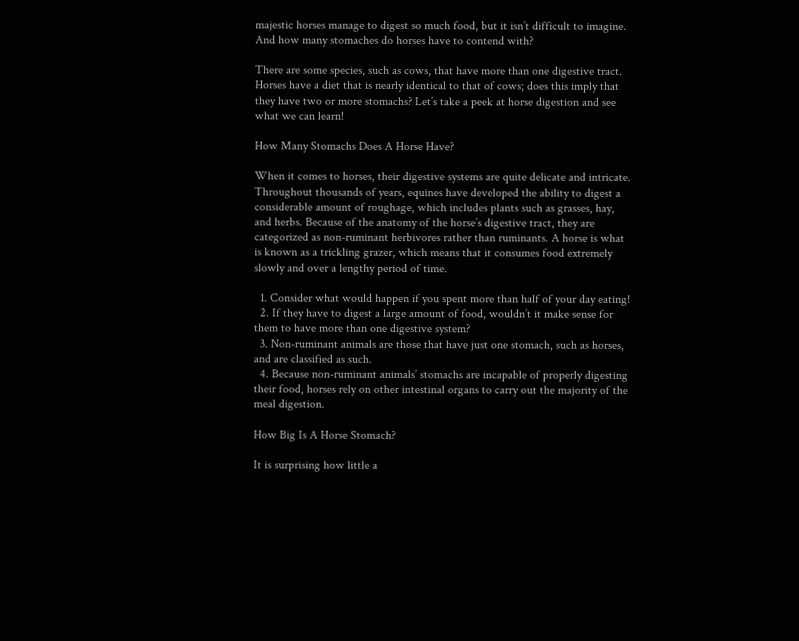majestic horses manage to digest so much food, but it isn’t difficult to imagine. And how many stomaches do horses have to contend with?

There are some species, such as cows, that have more than one digestive tract. Horses have a diet that is nearly identical to that of cows; does this imply that they have two or more stomachs? Let’s take a peek at horse digestion and see what we can learn!

How Many Stomachs Does A Horse Have?

When it comes to horses, their digestive systems are quite delicate and intricate. Throughout thousands of years, equines have developed the ability to digest a considerable amount of roughage, which includes plants such as grasses, hay, and herbs. Because of the anatomy of the horse’s digestive tract, they are categorized as non-ruminant herbivores rather than ruminants. A horse is what is known as a trickling grazer, which means that it consumes food extremely slowly and over a lengthy period of time.

  1. Consider what would happen if you spent more than half of your day eating!
  2. If they have to digest a large amount of food, wouldn’t it make sense for them to have more than one digestive system?
  3. Non-ruminant animals are those that have just one stomach, such as horses, and are classified as such.
  4. Because non-ruminant animals’ stomachs are incapable of properly digesting their food, horses rely on other intestinal organs to carry out the majority of the meal digestion.

How Big Is A Horse Stomach?

It is surprising how little a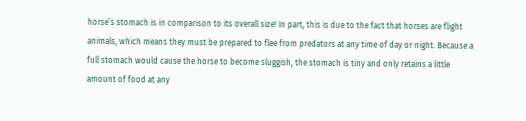horse’s stomach is in comparison to its overall size! In part, this is due to the fact that horses are flight animals, which means they must be prepared to flee from predators at any time of day or night. Because a full stomach would cause the horse to become sluggish, the stomach is tiny and only retains a little amount of food at any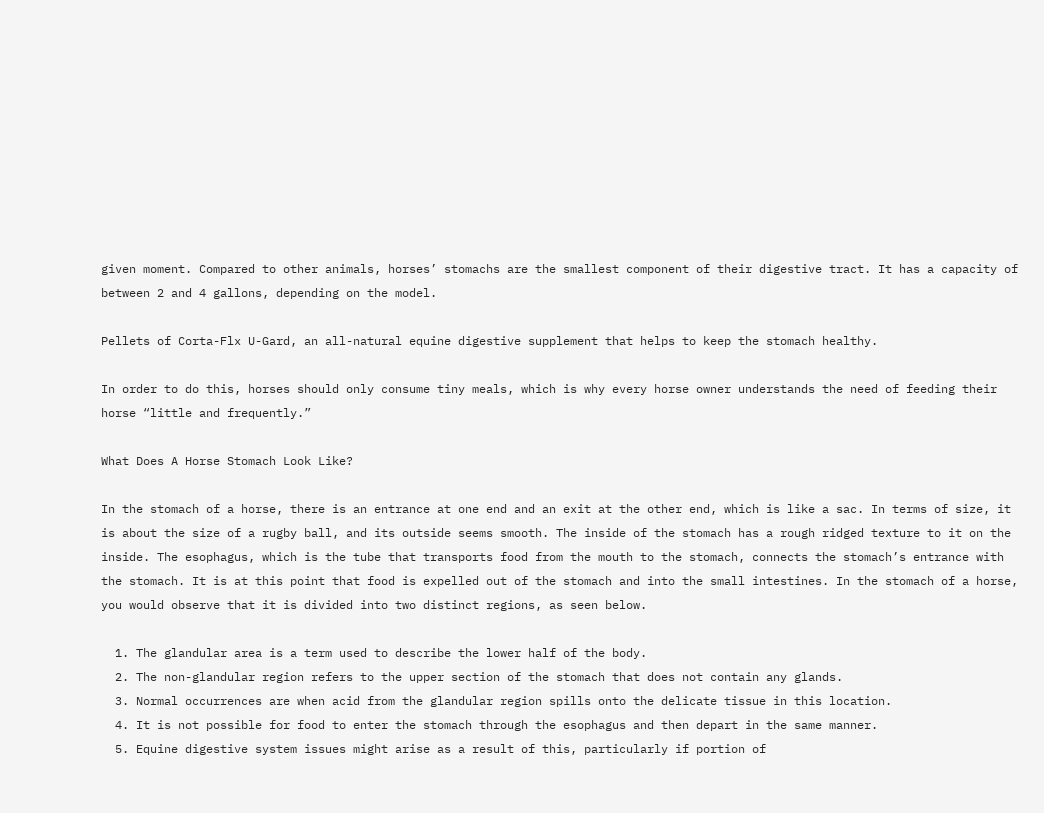given moment. Compared to other animals, horses’ stomachs are the smallest component of their digestive tract. It has a capacity of between 2 and 4 gallons, depending on the model.

Pellets of Corta-Flx U-Gard, an all-natural equine digestive supplement that helps to keep the stomach healthy.

In order to do this, horses should only consume tiny meals, which is why every horse owner understands the need of feeding their horse “little and frequently.”

What Does A Horse Stomach Look Like?

In the stomach of a horse, there is an entrance at one end and an exit at the other end, which is like a sac. In terms of size, it is about the size of a rugby ball, and its outside seems smooth. The inside of the stomach has a rough ridged texture to it on the inside. The esophagus, which is the tube that transports food from the mouth to the stomach, connects the stomach’s entrance with the stomach. It is at this point that food is expelled out of the stomach and into the small intestines. In the stomach of a horse, you would observe that it is divided into two distinct regions, as seen below.

  1. The glandular area is a term used to describe the lower half of the body.
  2. The non-glandular region refers to the upper section of the stomach that does not contain any glands.
  3. Normal occurrences are when acid from the glandular region spills onto the delicate tissue in this location.
  4. It is not possible for food to enter the stomach through the esophagus and then depart in the same manner.
  5. Equine digestive system issues might arise as a result of this, particularly if portion of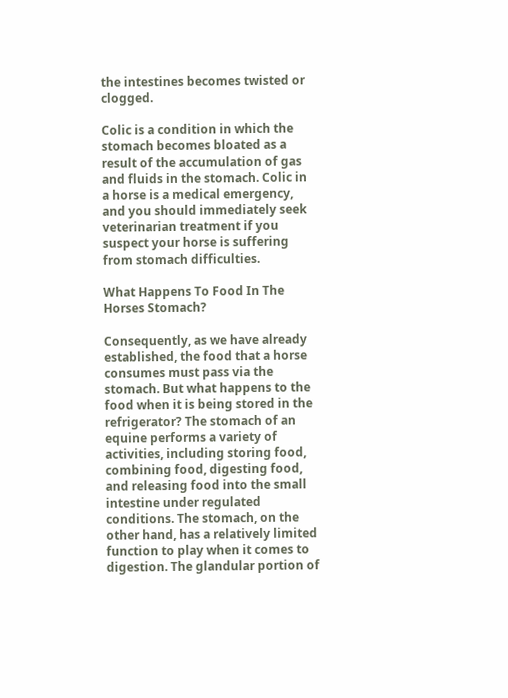the intestines becomes twisted or clogged.

Colic is a condition in which the stomach becomes bloated as a result of the accumulation of gas and fluids in the stomach. Colic in a horse is a medical emergency, and you should immediately seek veterinarian treatment if you suspect your horse is suffering from stomach difficulties.

What Happens To Food In The Horses Stomach?

Consequently, as we have already established, the food that a horse consumes must pass via the stomach. But what happens to the food when it is being stored in the refrigerator? The stomach of an equine performs a variety of activities, including storing food, combining food, digesting food, and releasing food into the small intestine under regulated conditions. The stomach, on the other hand, has a relatively limited function to play when it comes to digestion. The glandular portion of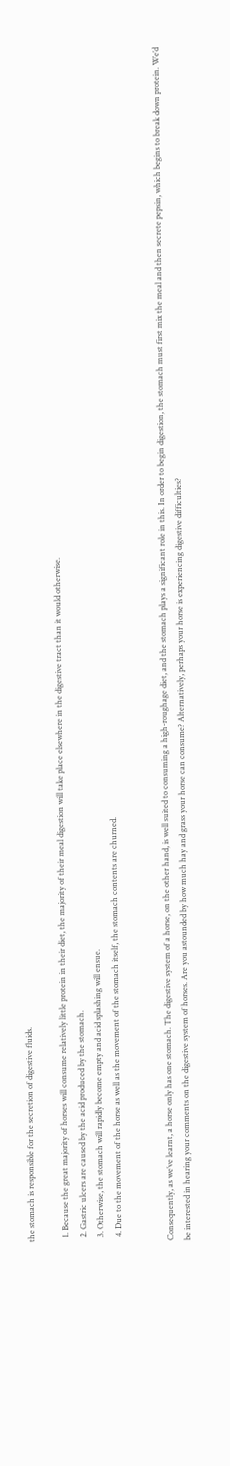the stomach is responsible for the secretion of digestive fluids.

  1. Because the great majority of horses will consume relatively little protein in their diet, the majority of their meal digestion will take place elsewhere in the digestive tract than it would otherwise.
  2. Gastric ulcers are caused by the acid produced by the stomach.
  3. Otherwise, the stomach will rapidly become empty and acid splashing will ensue.
  4. Due to the movement of the horse as well as the movement of the stomach itself, the stomach contents are churned.


Consequently, as we’ve learnt, a horse only has one stomach. The digestive system of a horse, on the other hand, is well suited to consuming a high-roughage diet, and the stomach plays a significant role in this. In order to begin digestion, the stomach must first mix the meal and then secrete pepsin, which begins to break down protein. We’d be interested in hearing your comments on the digestive system of horses. Are you astounded by how much hay and grass your horse can consume? Alternatively, perhaps your horse is experiencing digestive difficulties?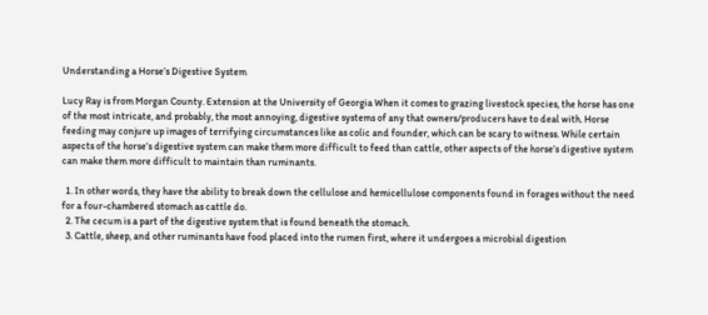Understanding a Horse’s Digestive System

Lucy Ray is from Morgan County. Extension at the University of Georgia When it comes to grazing livestock species, the horse has one of the most intricate, and probably, the most annoying, digestive systems of any that owners/producers have to deal with. Horse feeding may conjure up images of terrifying circumstances like as colic and founder, which can be scary to witness. While certain aspects of the horse’s digestive system can make them more difficult to feed than cattle, other aspects of the horse’s digestive system can make them more difficult to maintain than ruminants.

  1. In other words, they have the ability to break down the cellulose and hemicellulose components found in forages without the need for a four-chambered stomach as cattle do.
  2. The cecum is a part of the digestive system that is found beneath the stomach.
  3. Cattle, sheep, and other ruminants have food placed into the rumen first, where it undergoes a microbial digestion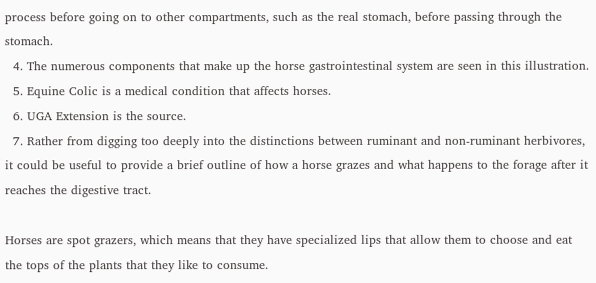process before going on to other compartments, such as the real stomach, before passing through the stomach.
  4. The numerous components that make up the horse gastrointestinal system are seen in this illustration.
  5. Equine Colic is a medical condition that affects horses.
  6. UGA Extension is the source.
  7. Rather from digging too deeply into the distinctions between ruminant and non-ruminant herbivores, it could be useful to provide a brief outline of how a horse grazes and what happens to the forage after it reaches the digestive tract.

Horses are spot grazers, which means that they have specialized lips that allow them to choose and eat the tops of the plants that they like to consume.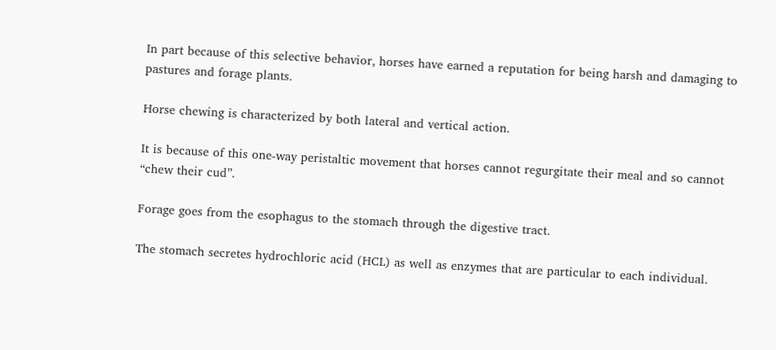In part because of this selective behavior, horses have earned a reputation for being harsh and damaging to pastures and forage plants.

Horse chewing is characterized by both lateral and vertical action.

It is because of this one-way peristaltic movement that horses cannot regurgitate their meal and so cannot “chew their cud”.

Forage goes from the esophagus to the stomach through the digestive tract.

The stomach secretes hydrochloric acid (HCL) as well as enzymes that are particular to each individual.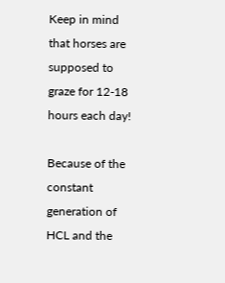Keep in mind that horses are supposed to graze for 12-18 hours each day!

Because of the constant generation of HCL and the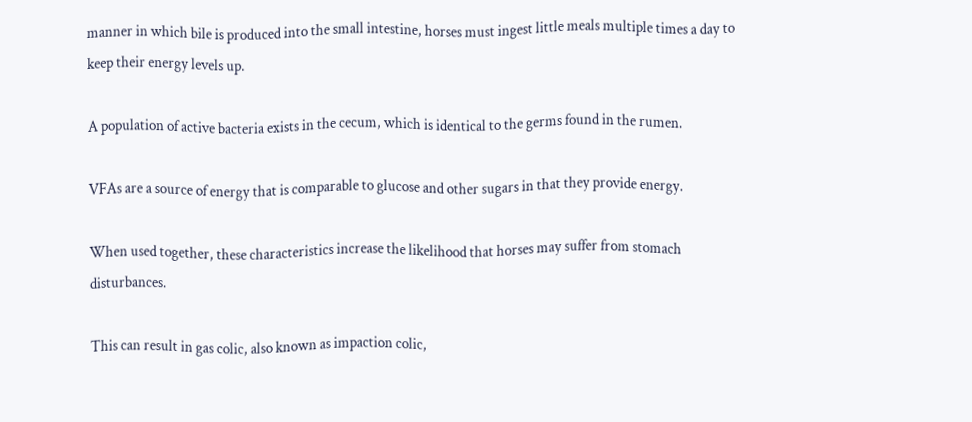manner in which bile is produced into the small intestine, horses must ingest little meals multiple times a day to keep their energy levels up.

A population of active bacteria exists in the cecum, which is identical to the germs found in the rumen.

VFAs are a source of energy that is comparable to glucose and other sugars in that they provide energy.

When used together, these characteristics increase the likelihood that horses may suffer from stomach disturbances.

This can result in gas colic, also known as impaction colic,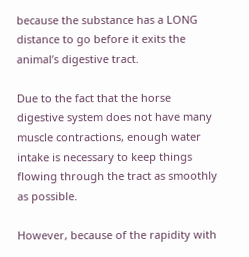because the substance has a LONG distance to go before it exits the animal’s digestive tract.

Due to the fact that the horse digestive system does not have many muscle contractions, enough water intake is necessary to keep things flowing through the tract as smoothly as possible.

However, because of the rapidity with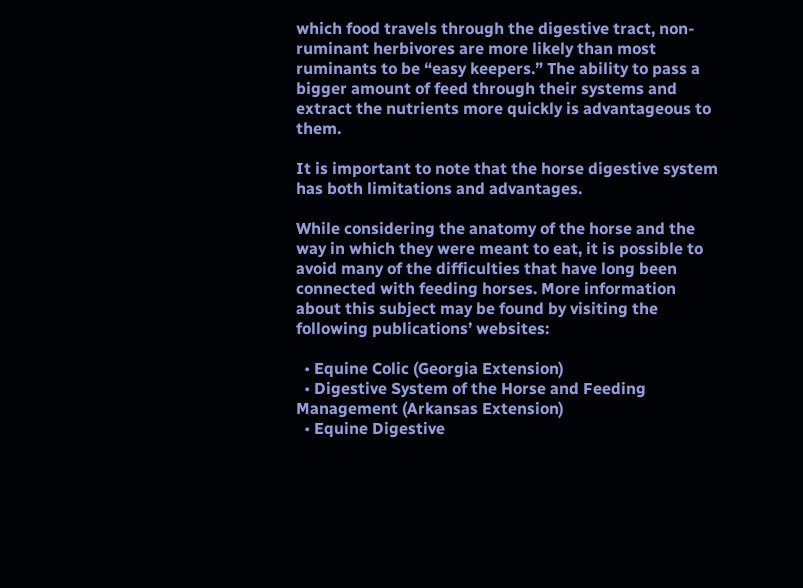which food travels through the digestive tract, non-ruminant herbivores are more likely than most ruminants to be “easy keepers.” The ability to pass a bigger amount of feed through their systems and extract the nutrients more quickly is advantageous to them.

It is important to note that the horse digestive system has both limitations and advantages.

While considering the anatomy of the horse and the way in which they were meant to eat, it is possible to avoid many of the difficulties that have long been connected with feeding horses. More information about this subject may be found by visiting the following publications’ websites:

  • Equine Colic (Georgia Extension)
  • Digestive System of the Horse and Feeding Management (Arkansas Extension)
  • Equine Digestive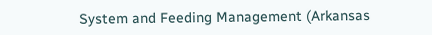System and Feeding Management (Arkansas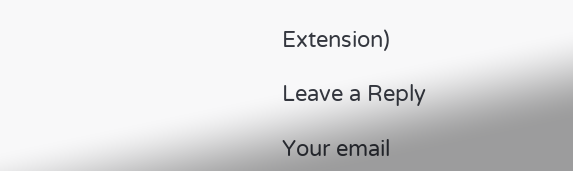Extension)

Leave a Reply

Your email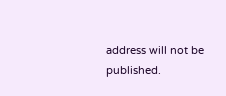address will not be published.